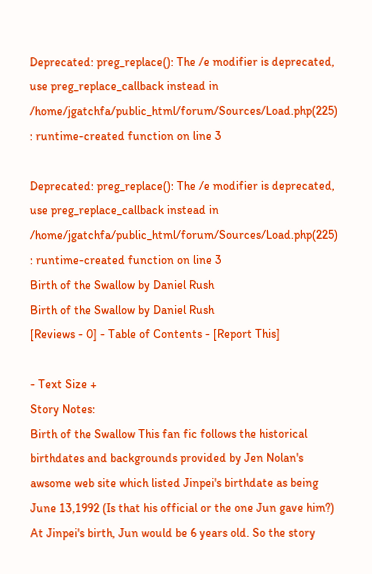Deprecated: preg_replace(): The /e modifier is deprecated, use preg_replace_callback instead in /home/jgatchfa/public_html/forum/Sources/Load.php(225) : runtime-created function on line 3

Deprecated: preg_replace(): The /e modifier is deprecated, use preg_replace_callback instead in /home/jgatchfa/public_html/forum/Sources/Load.php(225) : runtime-created function on line 3
Birth of the Swallow by Daniel Rush
Birth of the Swallow by Daniel Rush
[Reviews - 0] - Table of Contents - [Report This]

- Text Size +
Story Notes:
Birth of the Swallow This fan fic follows the historical birthdates and backgrounds provided by Jen Nolan's awsome web site which listed Jinpei's birthdate as being June 13,1992 (Is that his official or the one Jun gave him?) At Jinpei's birth, Jun would be 6 years old. So the story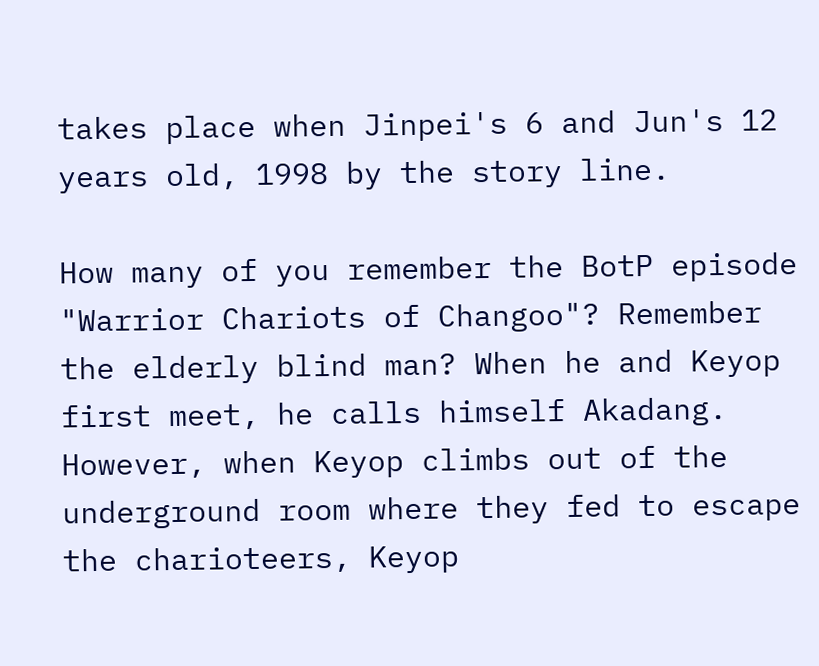takes place when Jinpei's 6 and Jun's 12 years old, 1998 by the story line.

How many of you remember the BotP episode "Warrior Chariots of Changoo"? Remember the elderly blind man? When he and Keyop first meet, he calls himself Akadang. However, when Keyop climbs out of the underground room where they fed to escape the charioteers, Keyop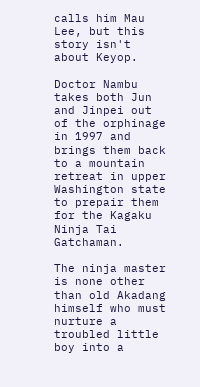calls him Mau Lee, but this story isn't about Keyop.

Doctor Nambu takes both Jun and Jinpei out of the orphinage in 1997 and brings them back to a mountain retreat in upper Washington state to prepair them for the Kagaku Ninja Tai Gatchaman.

The ninja master is none other than old Akadang himself who must nurture a troubled little boy into a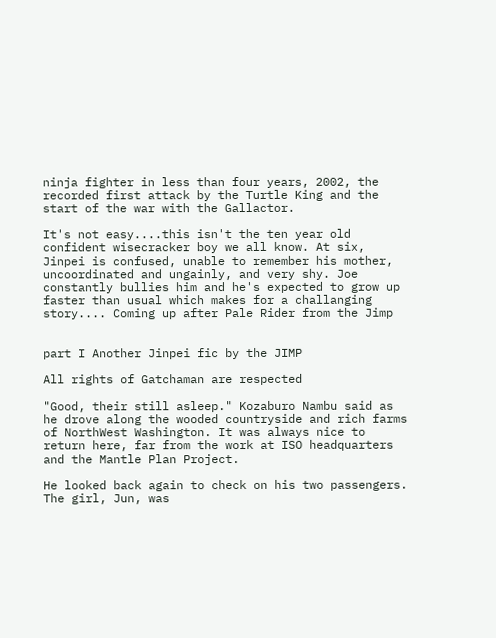ninja fighter in less than four years, 2002, the recorded first attack by the Turtle King and the start of the war with the Gallactor.

It's not easy....this isn't the ten year old confident wisecracker boy we all know. At six, Jinpei is confused, unable to remember his mother, uncoordinated and ungainly, and very shy. Joe constantly bullies him and he's expected to grow up faster than usual which makes for a challanging story.... Coming up after Pale Rider from the Jimp


part I Another Jinpei fic by the JIMP

All rights of Gatchaman are respected

"Good, their still asleep." Kozaburo Nambu said as he drove along the wooded countryside and rich farms of NorthWest Washington. It was always nice to return here, far from the work at ISO headquarters and the Mantle Plan Project.

He looked back again to check on his two passengers. The girl, Jun, was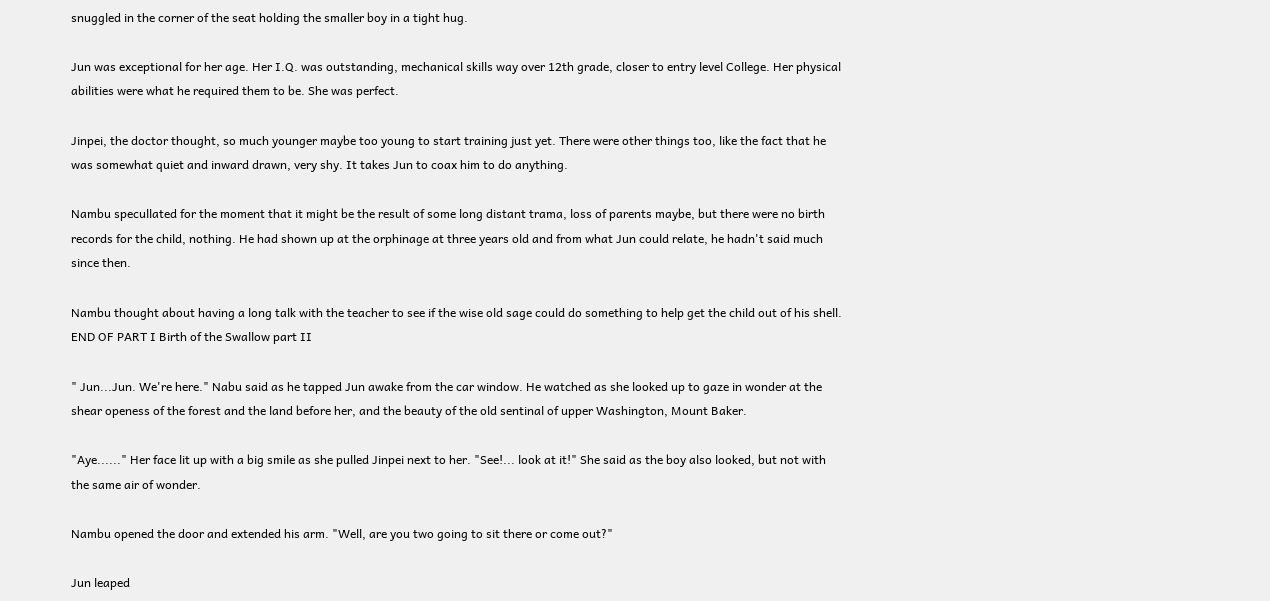snuggled in the corner of the seat holding the smaller boy in a tight hug.

Jun was exceptional for her age. Her I.Q. was outstanding, mechanical skills way over 12th grade, closer to entry level College. Her physical abilities were what he required them to be. She was perfect.

Jinpei, the doctor thought, so much younger maybe too young to start training just yet. There were other things too, like the fact that he was somewhat quiet and inward drawn, very shy. It takes Jun to coax him to do anything.

Nambu specullated for the moment that it might be the result of some long distant trama, loss of parents maybe, but there were no birth records for the child, nothing. He had shown up at the orphinage at three years old and from what Jun could relate, he hadn't said much since then.

Nambu thought about having a long talk with the teacher to see if the wise old sage could do something to help get the child out of his shell. END OF PART I Birth of the Swallow part II

" Jun...Jun. We're here." Nabu said as he tapped Jun awake from the car window. He watched as she looked up to gaze in wonder at the shear openess of the forest and the land before her, and the beauty of the old sentinal of upper Washington, Mount Baker.

"Aye......" Her face lit up with a big smile as she pulled Jinpei next to her. "See!... look at it!" She said as the boy also looked, but not with the same air of wonder.

Nambu opened the door and extended his arm. "Well, are you two going to sit there or come out?"

Jun leaped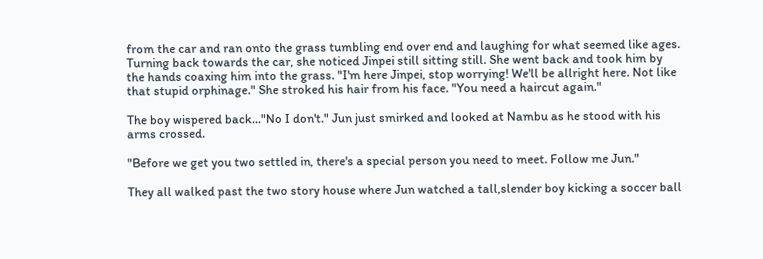from the car and ran onto the grass tumbling end over end and laughing for what seemed like ages. Turning back towards the car, she noticed Jinpei still sitting still. She went back and took him by the hands coaxing him into the grass. "I'm here Jinpei, stop worrying! We'll be allright here. Not like that stupid orphinage." She stroked his hair from his face. "You need a haircut again."

The boy wispered back..."No I don't." Jun just smirked and looked at Nambu as he stood with his arms crossed.

"Before we get you two settled in, there's a special person you need to meet. Follow me Jun."

They all walked past the two story house where Jun watched a tall,slender boy kicking a soccer ball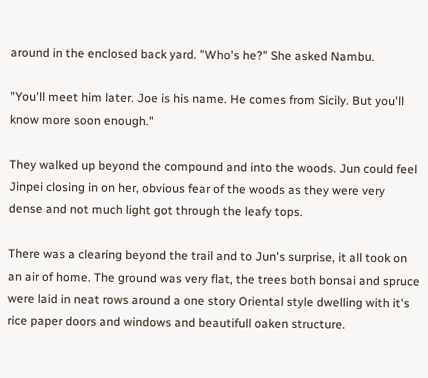around in the enclosed back yard. "Who's he?" She asked Nambu.

"You'll meet him later. Joe is his name. He comes from Sicily. But you'll know more soon enough."

They walked up beyond the compound and into the woods. Jun could feel Jinpei closing in on her, obvious fear of the woods as they were very dense and not much light got through the leafy tops.

There was a clearing beyond the trail and to Jun's surprise, it all took on an air of home. The ground was very flat, the trees both bonsai and spruce were laid in neat rows around a one story Oriental style dwelling with it's rice paper doors and windows and beautifull oaken structure.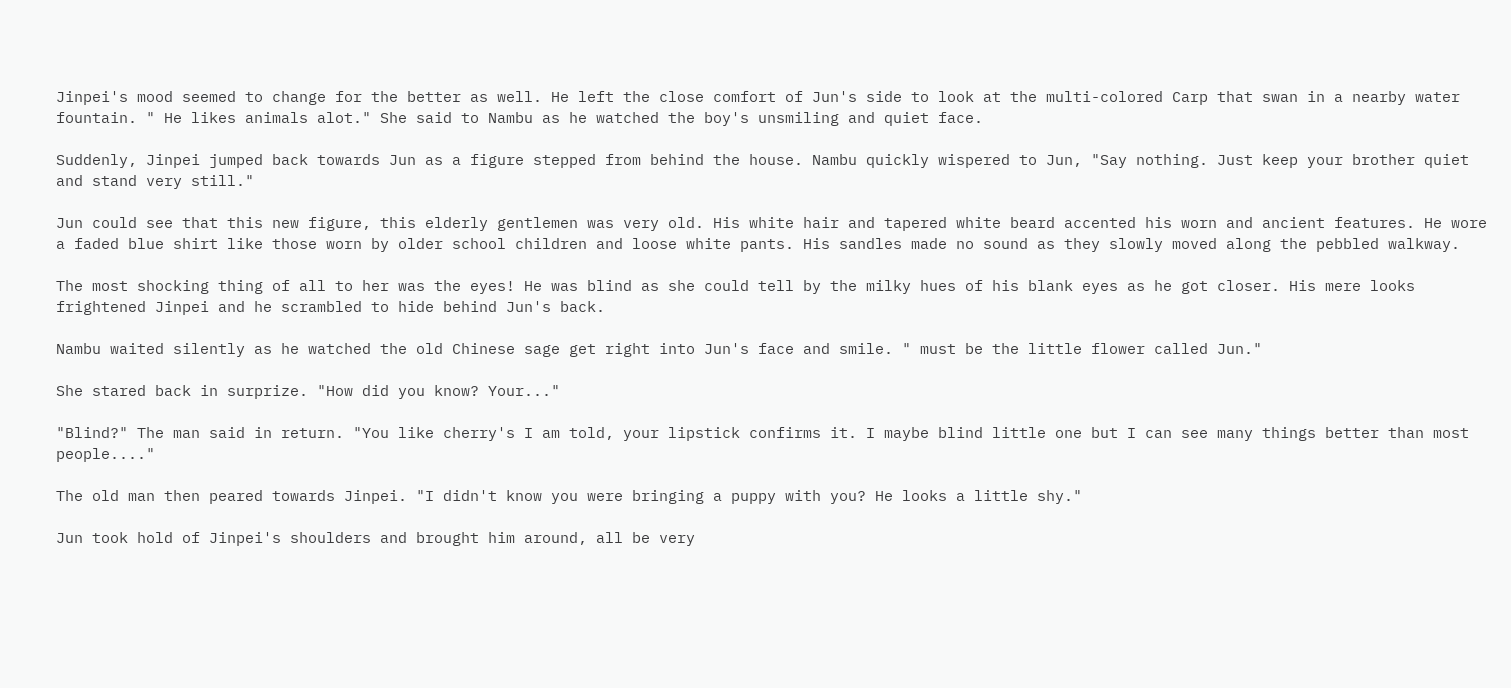Jinpei's mood seemed to change for the better as well. He left the close comfort of Jun's side to look at the multi-colored Carp that swan in a nearby water fountain. " He likes animals alot." She said to Nambu as he watched the boy's unsmiling and quiet face.

Suddenly, Jinpei jumped back towards Jun as a figure stepped from behind the house. Nambu quickly wispered to Jun, "Say nothing. Just keep your brother quiet and stand very still."

Jun could see that this new figure, this elderly gentlemen was very old. His white hair and tapered white beard accented his worn and ancient features. He wore a faded blue shirt like those worn by older school children and loose white pants. His sandles made no sound as they slowly moved along the pebbled walkway.

The most shocking thing of all to her was the eyes! He was blind as she could tell by the milky hues of his blank eyes as he got closer. His mere looks frightened Jinpei and he scrambled to hide behind Jun's back.

Nambu waited silently as he watched the old Chinese sage get right into Jun's face and smile. " must be the little flower called Jun."

She stared back in surprize. "How did you know? Your..."

"Blind?" The man said in return. "You like cherry's I am told, your lipstick confirms it. I maybe blind little one but I can see many things better than most people...."

The old man then peared towards Jinpei. "I didn't know you were bringing a puppy with you? He looks a little shy."

Jun took hold of Jinpei's shoulders and brought him around, all be very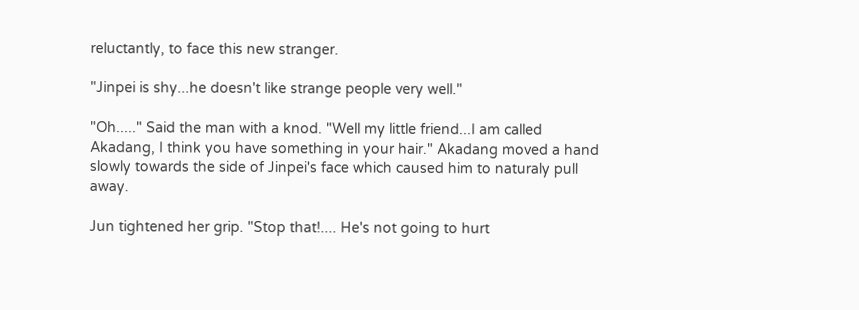reluctantly, to face this new stranger.

"Jinpei is shy...he doesn't like strange people very well."

"Oh....." Said the man with a knod. "Well my little friend...I am called Akadang, I think you have something in your hair." Akadang moved a hand slowly towards the side of Jinpei's face which caused him to naturaly pull away.

Jun tightened her grip. "Stop that!.... He's not going to hurt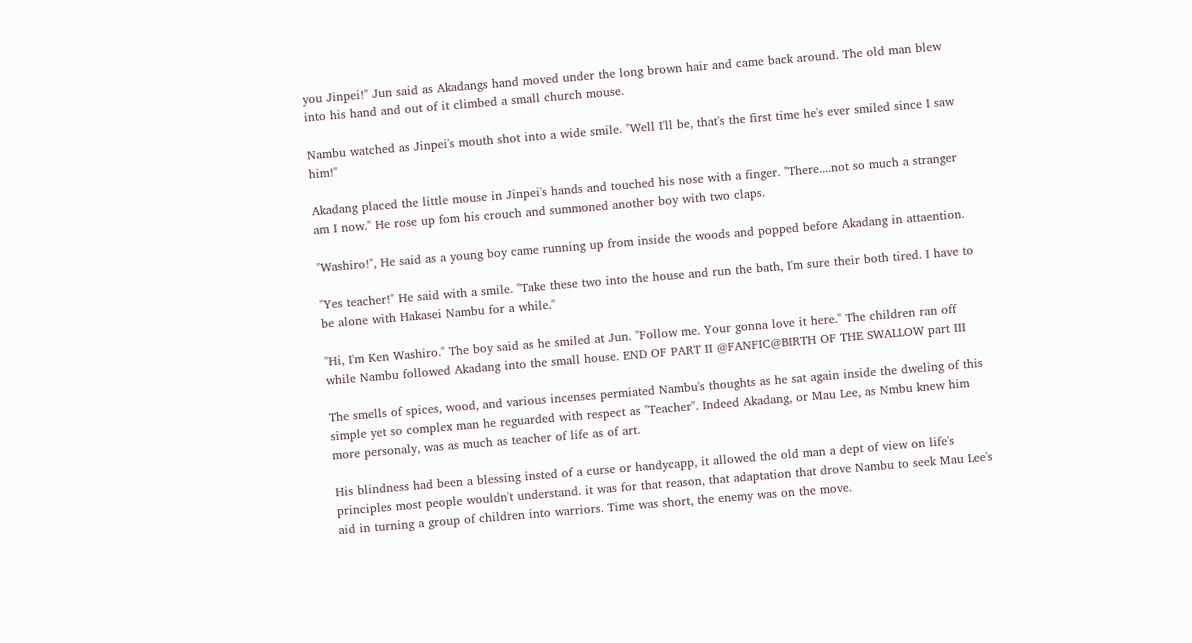you Jinpei!" Jun said as Akadangs hand moved under the long brown hair and came back around. The old man blew into his hand and out of it climbed a small church mouse.

Nambu watched as Jinpei's mouth shot into a wide smile. "Well I'll be, that's the first time he's ever smiled since I saw him!"

Akadang placed the little mouse in Jinpei's hands and touched his nose with a finger. "There....not so much a stranger am I now." He rose up fom his crouch and summoned another boy with two claps.

"Washiro!", He said as a young boy came running up from inside the woods and popped before Akadang in attaention.

"Yes teacher!" He said with a smile. "Take these two into the house and run the bath, I'm sure their both tired. I have to be alone with Hakasei Nambu for a while."

"Hi, I'm Ken Washiro." The boy said as he smiled at Jun. "Follow me. Your gonna love it here." The children ran off while Nambu followed Akadang into the small house. END OF PART II @FANFIC@BIRTH OF THE SWALLOW part III

The smells of spices, wood, and various incenses permiated Nambu's thoughts as he sat again inside the dweling of this simple yet so complex man he reguarded with respect as "Teacher". Indeed Akadang, or Mau Lee, as Nmbu knew him more personaly, was as much as teacher of life as of art.

His blindness had been a blessing insted of a curse or handycapp, it allowed the old man a dept of view on life's principles most people wouldn't understand. it was for that reason, that adaptation that drove Nambu to seek Mau Lee's aid in turning a group of children into warriors. Time was short, the enemy was on the move.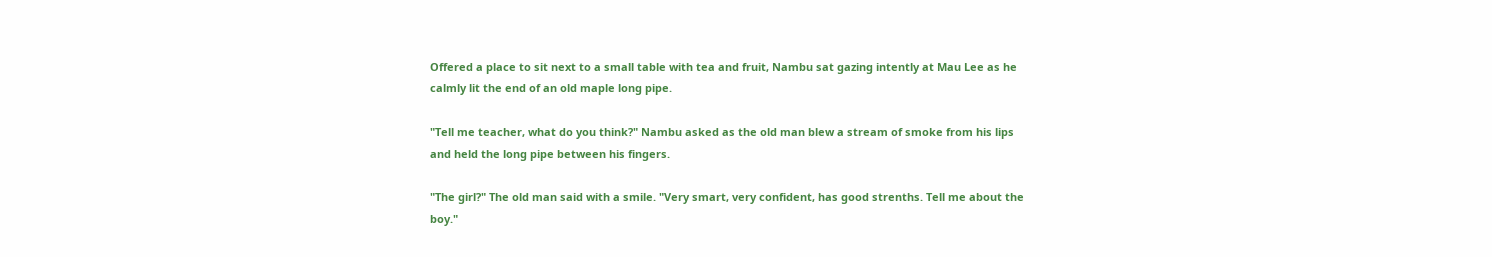Offered a place to sit next to a small table with tea and fruit, Nambu sat gazing intently at Mau Lee as he calmly lit the end of an old maple long pipe.

"Tell me teacher, what do you think?" Nambu asked as the old man blew a stream of smoke from his lips and held the long pipe between his fingers.

"The girl?" The old man said with a smile. "Very smart, very confident, has good strenths. Tell me about the boy."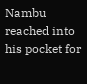Nambu reached into his pocket for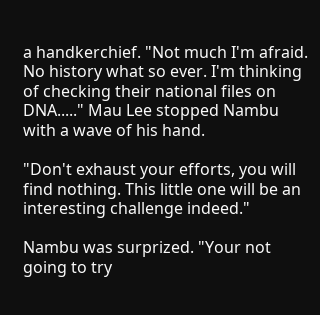a handkerchief. "Not much I'm afraid. No history what so ever. I'm thinking of checking their national files on DNA....." Mau Lee stopped Nambu with a wave of his hand.

"Don't exhaust your efforts, you will find nothing. This little one will be an interesting challenge indeed."

Nambu was surprized. "Your not going to try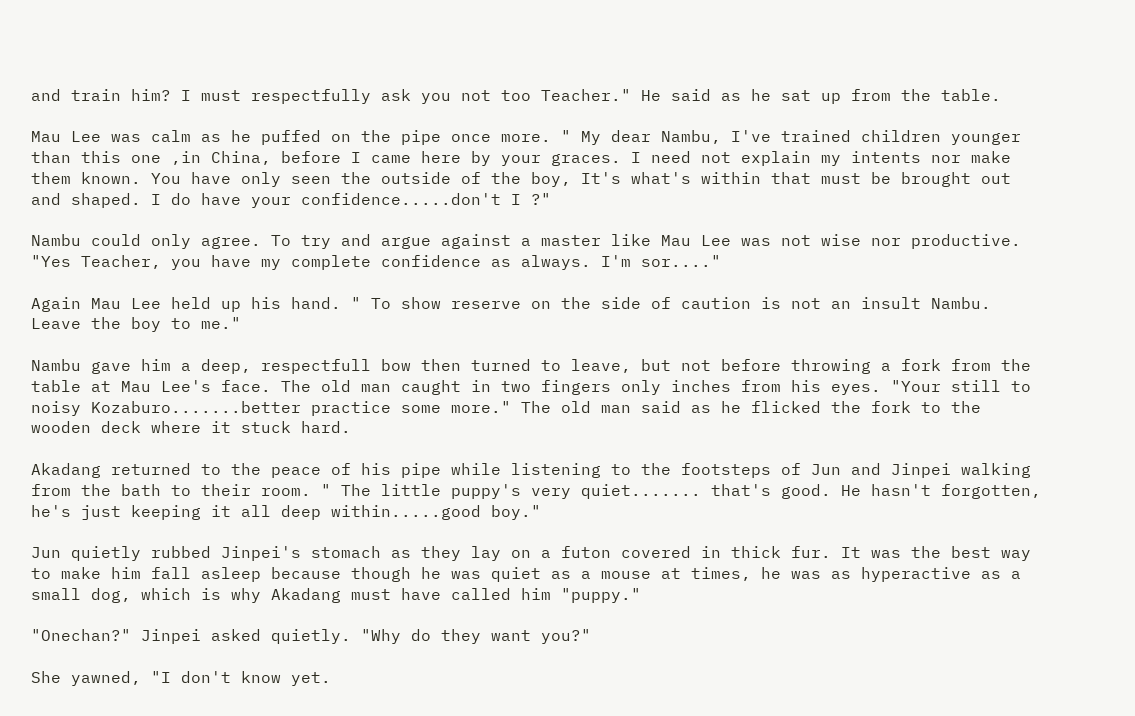and train him? I must respectfully ask you not too Teacher." He said as he sat up from the table.

Mau Lee was calm as he puffed on the pipe once more. " My dear Nambu, I've trained children younger than this one ,in China, before I came here by your graces. I need not explain my intents nor make them known. You have only seen the outside of the boy, It's what's within that must be brought out and shaped. I do have your confidence.....don't I ?"

Nambu could only agree. To try and argue against a master like Mau Lee was not wise nor productive. "Yes Teacher, you have my complete confidence as always. I'm sor...."

Again Mau Lee held up his hand. " To show reserve on the side of caution is not an insult Nambu. Leave the boy to me."

Nambu gave him a deep, respectfull bow then turned to leave, but not before throwing a fork from the table at Mau Lee's face. The old man caught in two fingers only inches from his eyes. "Your still to noisy Kozaburo.......better practice some more." The old man said as he flicked the fork to the wooden deck where it stuck hard.

Akadang returned to the peace of his pipe while listening to the footsteps of Jun and Jinpei walking from the bath to their room. " The little puppy's very quiet....... that's good. He hasn't forgotten, he's just keeping it all deep within.....good boy."

Jun quietly rubbed Jinpei's stomach as they lay on a futon covered in thick fur. It was the best way to make him fall asleep because though he was quiet as a mouse at times, he was as hyperactive as a small dog, which is why Akadang must have called him "puppy."

"Onechan?" Jinpei asked quietly. "Why do they want you?"

She yawned, "I don't know yet.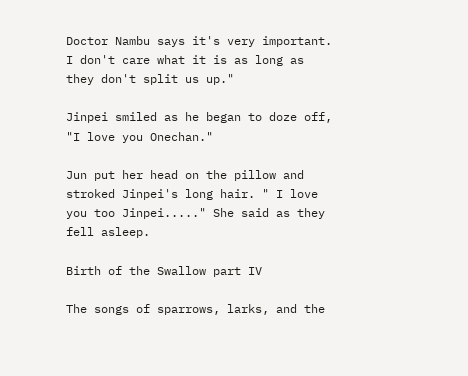Doctor Nambu says it's very important. I don't care what it is as long as they don't split us up."

Jinpei smiled as he began to doze off, "I love you Onechan."

Jun put her head on the pillow and stroked Jinpei's long hair. " I love you too Jinpei....." She said as they fell asleep.

Birth of the Swallow part IV

The songs of sparrows, larks, and the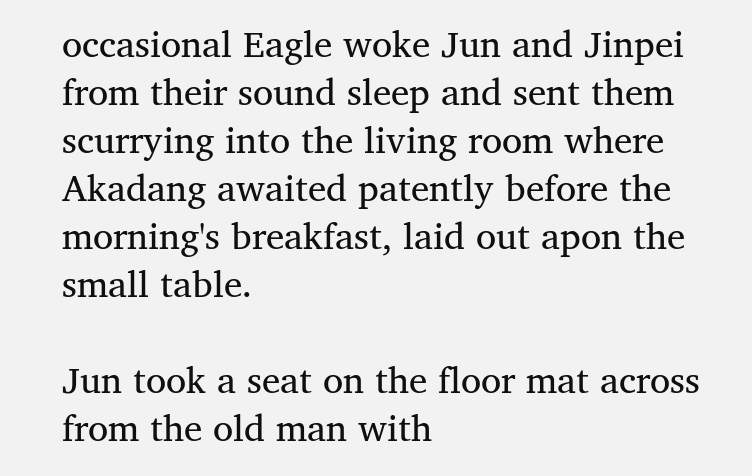occasional Eagle woke Jun and Jinpei from their sound sleep and sent them scurrying into the living room where Akadang awaited patently before the morning's breakfast, laid out apon the small table.

Jun took a seat on the floor mat across from the old man with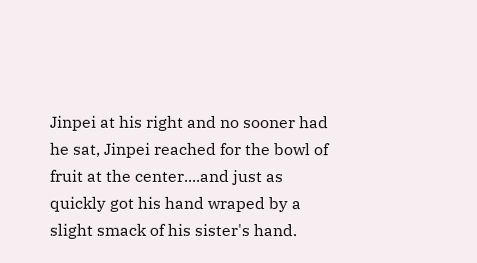Jinpei at his right and no sooner had he sat, Jinpei reached for the bowl of fruit at the center....and just as quickly got his hand wraped by a slight smack of his sister's hand.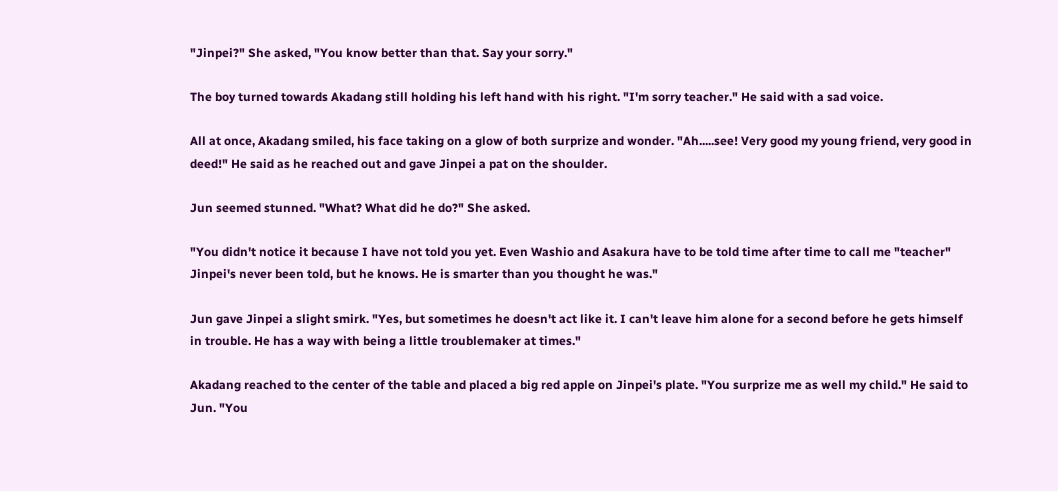"Jinpei?" She asked, "You know better than that. Say your sorry."

The boy turned towards Akadang still holding his left hand with his right. "I'm sorry teacher." He said with a sad voice.

All at once, Akadang smiled, his face taking on a glow of both surprize and wonder. "Ah.....see! Very good my young friend, very good in deed!" He said as he reached out and gave Jinpei a pat on the shoulder.

Jun seemed stunned. "What? What did he do?" She asked.

"You didn't notice it because I have not told you yet. Even Washio and Asakura have to be told time after time to call me "teacher" Jinpei's never been told, but he knows. He is smarter than you thought he was."

Jun gave Jinpei a slight smirk. "Yes, but sometimes he doesn't act like it. I can't leave him alone for a second before he gets himself in trouble. He has a way with being a little troublemaker at times."

Akadang reached to the center of the table and placed a big red apple on Jinpei's plate. "You surprize me as well my child." He said to Jun. "You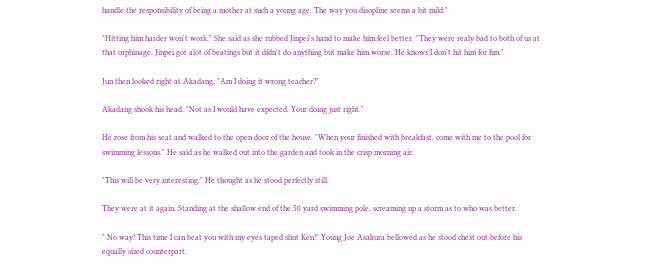handle the responsibility of being a mother at such a young age. The way you disopline seems a bit mild."

"Hitting him harder won't work." She said as she rubbed Jinpei's hand to make him feel better. "They were realy bad to both of us at that orphinage. Jinpei got alot of beatings but it didn't do anything but make him worse. He knows I don't hit him for fun."

Jun then looked right at Akadang. "Am I doing it wrong teacher?"

Akadang shook his head. "Not as I would have expected. Your doing just right."

He rose from his seat and walked to the open door of the house. "When your finished with breakfast, come with me to the pool for swimming lessons." He said as he walked out into the garden and took in the crisp morning air.

"This will be very interesting." He thought as he stood perfectly still.

They were at it again. Standing at the shallow end of the 50 yard swimming pole, screaming up a storm as to who was better.

" No way! This time I can beat you with my eyes taped shut Ken!" Young Joe Asakura bellowed as he stood chest out before his equally sized counterpart.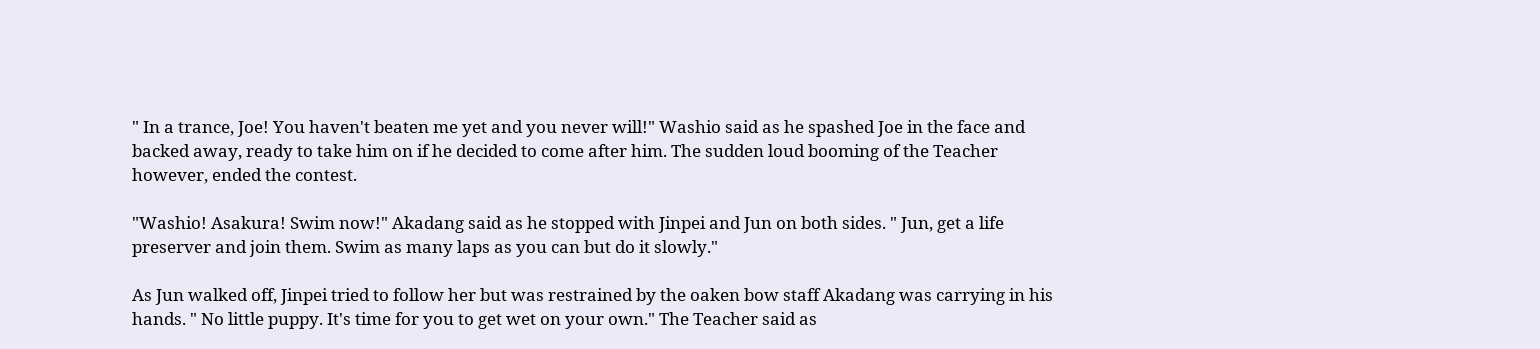" In a trance, Joe! You haven't beaten me yet and you never will!" Washio said as he spashed Joe in the face and backed away, ready to take him on if he decided to come after him. The sudden loud booming of the Teacher however, ended the contest.

"Washio! Asakura! Swim now!" Akadang said as he stopped with Jinpei and Jun on both sides. " Jun, get a life preserver and join them. Swim as many laps as you can but do it slowly."

As Jun walked off, Jinpei tried to follow her but was restrained by the oaken bow staff Akadang was carrying in his hands. " No little puppy. It's time for you to get wet on your own." The Teacher said as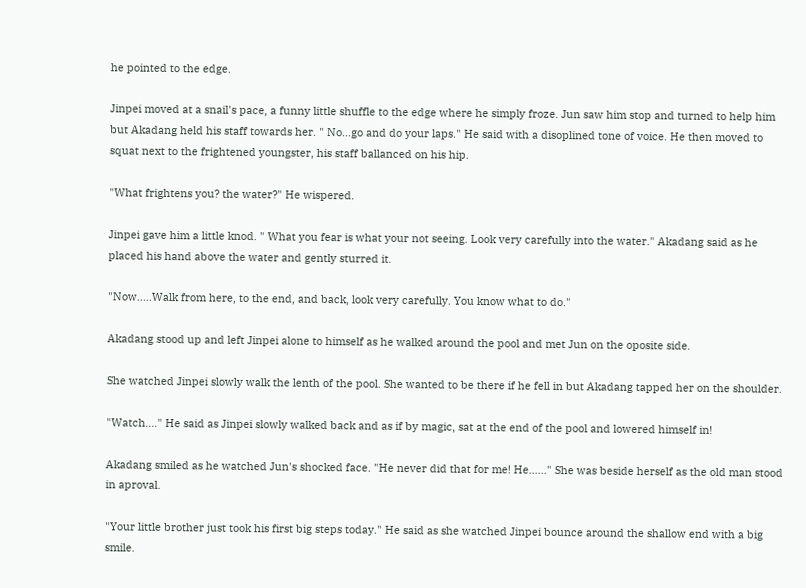he pointed to the edge.

Jinpei moved at a snail's pace, a funny little shuffle to the edge where he simply froze. Jun saw him stop and turned to help him but Akadang held his staff towards her. " No...go and do your laps." He said with a disoplined tone of voice. He then moved to squat next to the frightened youngster, his staff ballanced on his hip.

"What frightens you? the water?" He wispered.

Jinpei gave him a little knod. " What you fear is what your not seeing. Look very carefully into the water." Akadang said as he placed his hand above the water and gently sturred it.

"Now.....Walk from here, to the end, and back, look very carefully. You know what to do."

Akadang stood up and left Jinpei alone to himself as he walked around the pool and met Jun on the oposite side.

She watched Jinpei slowly walk the lenth of the pool. She wanted to be there if he fell in but Akadang tapped her on the shoulder.

"Watch...." He said as Jinpei slowly walked back and as if by magic, sat at the end of the pool and lowered himself in!

Akadang smiled as he watched Jun's shocked face. "He never did that for me! He......" She was beside herself as the old man stood in aproval.

"Your little brother just took his first big steps today." He said as she watched Jinpei bounce around the shallow end with a big smile.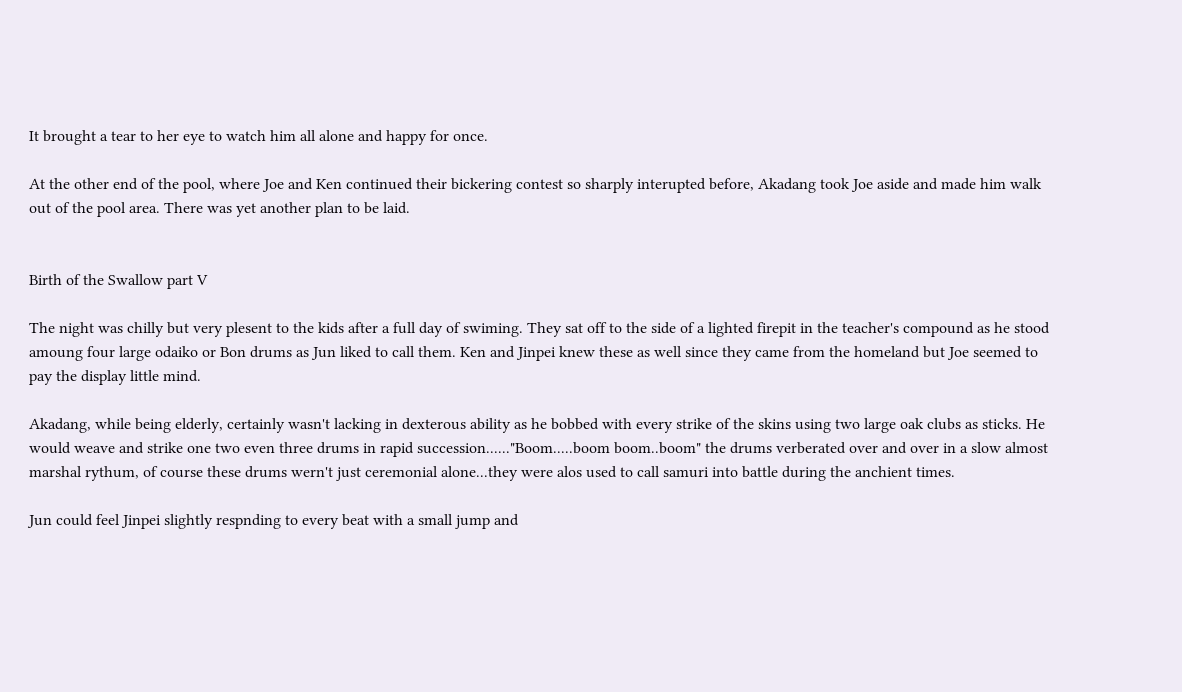It brought a tear to her eye to watch him all alone and happy for once.

At the other end of the pool, where Joe and Ken continued their bickering contest so sharply interupted before, Akadang took Joe aside and made him walk out of the pool area. There was yet another plan to be laid.


Birth of the Swallow part V

The night was chilly but very plesent to the kids after a full day of swiming. They sat off to the side of a lighted firepit in the teacher's compound as he stood amoung four large odaiko or Bon drums as Jun liked to call them. Ken and Jinpei knew these as well since they came from the homeland but Joe seemed to pay the display little mind.

Akadang, while being elderly, certainly wasn't lacking in dexterous ability as he bobbed with every strike of the skins using two large oak clubs as sticks. He would weave and strike one two even three drums in rapid succession......"Boom.....boom boom..boom" the drums verberated over and over in a slow almost marshal rythum, of course these drums wern't just ceremonial alone...they were alos used to call samuri into battle during the anchient times.

Jun could feel Jinpei slightly respnding to every beat with a small jump and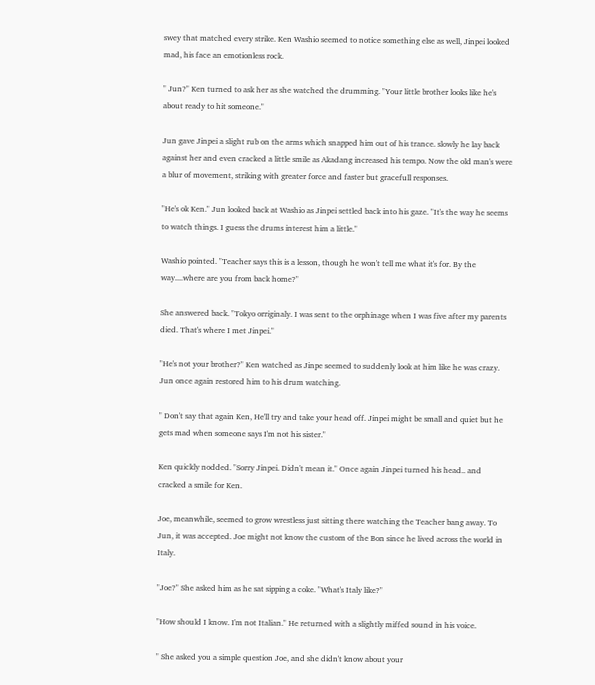swey that matched every strike. Ken Washio seemed to notice something else as well, Jinpei looked mad, his face an emotionless rock.

" Jun?" Ken turned to ask her as she watched the drumming. "Your little brother looks like he's about ready to hit someone."

Jun gave Jinpei a slight rub on the arms which snapped him out of his trance. slowly he lay back against her and even cracked a little smile as Akadang increased his tempo. Now the old man's were a blur of movement, striking with greater force and faster but gracefull responses.

"He's ok Ken." Jun looked back at Washio as Jinpei settled back into his gaze. "It's the way he seems to watch things. I guess the drums interest him a little."

Washio pointed. "Teacher says this is a lesson, though he won't tell me what it's for. By the way....where are you from back home?"

She answered back. "Tokyo orriginaly. I was sent to the orphinage when I was five after my parents died. That's where I met Jinpei."

"He's not your brother?" Ken watched as Jinpe seemed to suddenly look at him like he was crazy. Jun once again restored him to his drum watching.

" Don't say that again Ken, He'll try and take your head off. Jinpei might be small and quiet but he gets mad when someone says I'm not his sister."

Ken quickly nodded. "Sorry Jinpei. Didn't mean it." Once again Jinpei turned his head.. and cracked a smile for Ken.

Joe, meanwhile, seemed to grow wrestless just sitting there watching the Teacher bang away. To Jun, it was accepted. Joe might not know the custom of the Bon since he lived across the world in Italy.

"Joe?" She asked him as he sat sipping a coke. "What's Italy like?"

"How should I know. I'm not Italian." He returned with a slightly miffed sound in his voice.

" She asked you a simple question Joe, and she didn't know about your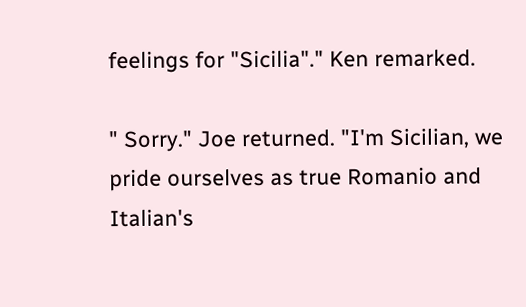feelings for "Sicilia"." Ken remarked.

" Sorry." Joe returned. "I'm Sicilian, we pride ourselves as true Romanio and Italian's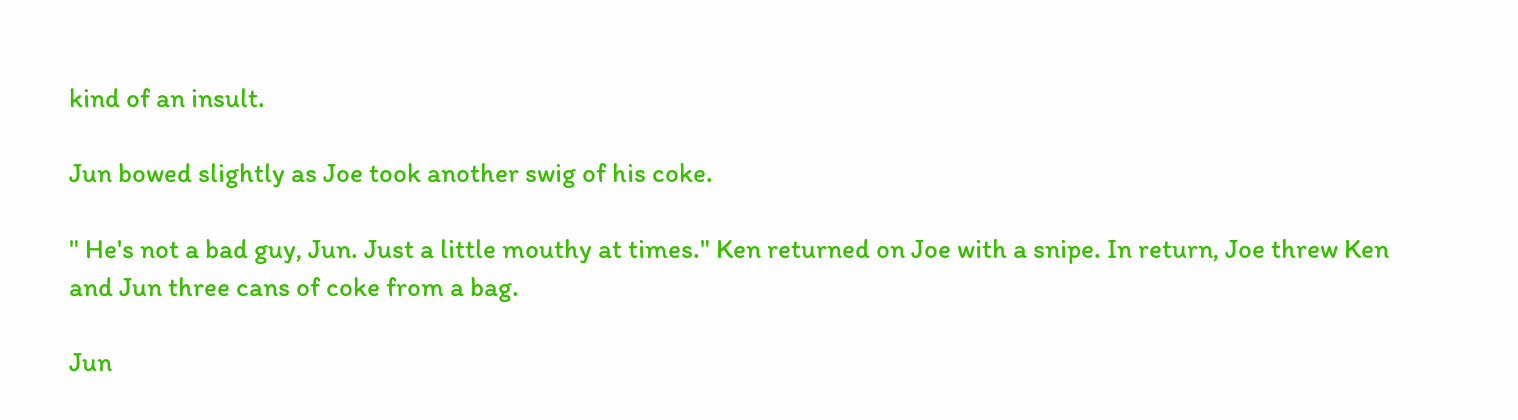kind of an insult.

Jun bowed slightly as Joe took another swig of his coke.

" He's not a bad guy, Jun. Just a little mouthy at times." Ken returned on Joe with a snipe. In return, Joe threw Ken and Jun three cans of coke from a bag.

Jun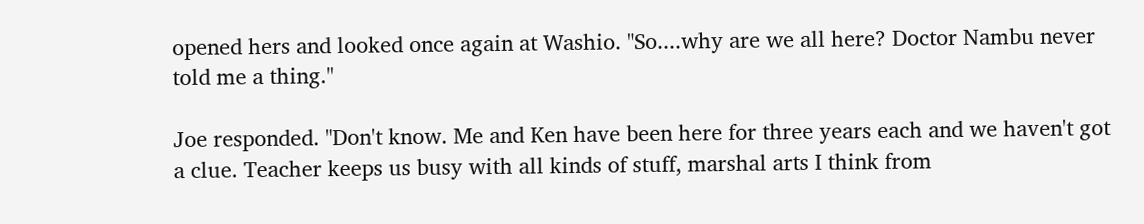opened hers and looked once again at Washio. "So....why are we all here? Doctor Nambu never told me a thing."

Joe responded. "Don't know. Me and Ken have been here for three years each and we haven't got a clue. Teacher keeps us busy with all kinds of stuff, marshal arts I think from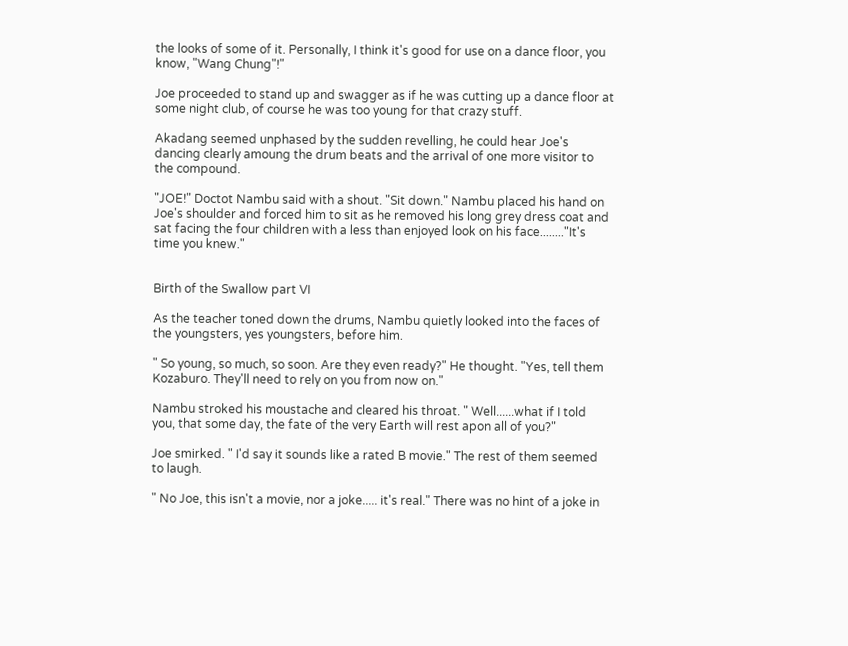the looks of some of it. Personally, I think it's good for use on a dance floor, you know, "Wang Chung"!"

Joe proceeded to stand up and swagger as if he was cutting up a dance floor at some night club, of course he was too young for that crazy stuff.

Akadang seemed unphased by the sudden revelling, he could hear Joe's dancing clearly amoung the drum beats and the arrival of one more visitor to the compound.

"JOE!" Doctot Nambu said with a shout. "Sit down." Nambu placed his hand on Joe's shoulder and forced him to sit as he removed his long grey dress coat and sat facing the four children with a less than enjoyed look on his face........"It's time you knew."


Birth of the Swallow part VI

As the teacher toned down the drums, Nambu quietly looked into the faces of the youngsters, yes youngsters, before him.

" So young, so much, so soon. Are they even ready?" He thought. "Yes, tell them Kozaburo. They'll need to rely on you from now on."

Nambu stroked his moustache and cleared his throat. " Well......what if I told you, that some day, the fate of the very Earth will rest apon all of you?"

Joe smirked. " I'd say it sounds like a rated B movie." The rest of them seemed to laugh.

" No Joe, this isn't a movie, nor a joke..... it's real." There was no hint of a joke in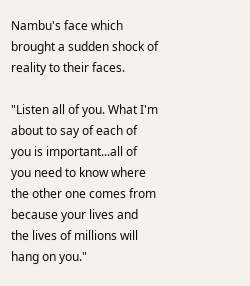Nambu's face which brought a sudden shock of reality to their faces.

"Listen all of you. What I'm about to say of each of you is important...all of you need to know where the other one comes from because your lives and the lives of millions will hang on you."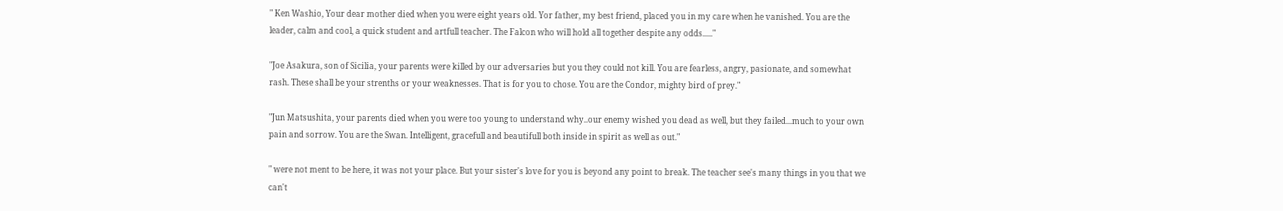" Ken Washio, Your dear mother died when you were eight years old. Yor father, my best friend, placed you in my care when he vanished. You are the leader, calm and cool, a quick student and artfull teacher. The Falcon who will hold all together despite any odds....."

"Joe Asakura, son of Sicilia, your parents were killed by our adversaries but you they could not kill. You are fearless, angry, pasionate, and somewhat rash. These shall be your strenths or your weaknesses. That is for you to chose. You are the Condor, mighty bird of prey."

"Jun Matsushita, your parents died when you were too young to understand why..our enemy wished you dead as well, but they failed...much to your own pain and sorrow. You are the Swan. Intelligent, gracefull and beautifull both inside in spirit as well as out."

" were not ment to be here, it was not your place. But your sister's love for you is beyond any point to break. The teacher see's many things in you that we can't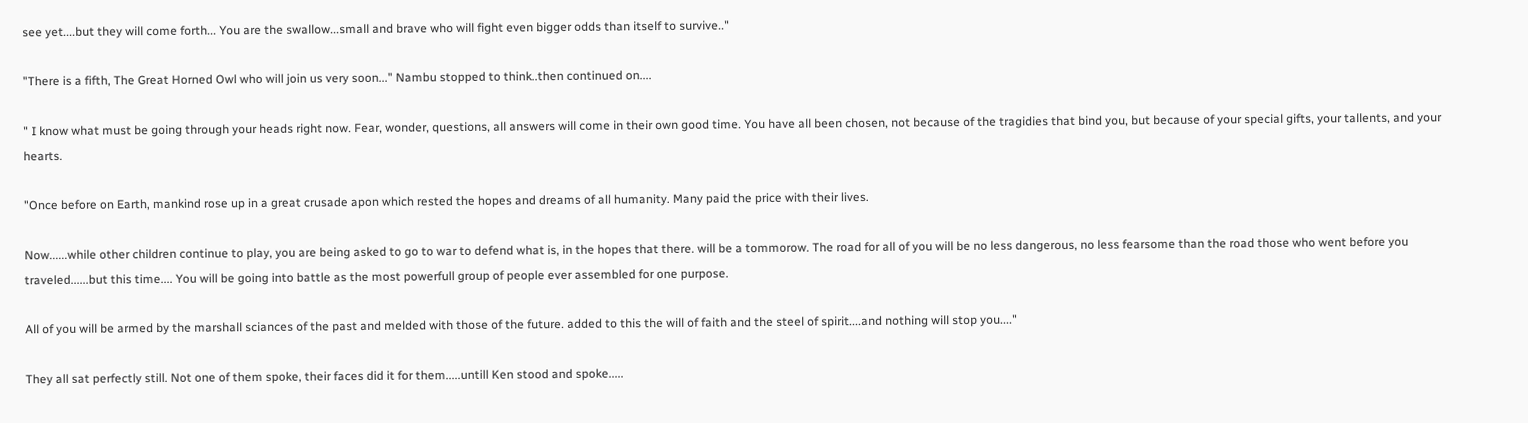see yet....but they will come forth... You are the swallow...small and brave who will fight even bigger odds than itself to survive.."

"There is a fifth, The Great Horned Owl who will join us very soon..." Nambu stopped to think..then continued on....

" I know what must be going through your heads right now. Fear, wonder, questions, all answers will come in their own good time. You have all been chosen, not because of the tragidies that bind you, but because of your special gifts, your tallents, and your hearts.

"Once before on Earth, mankind rose up in a great crusade apon which rested the hopes and dreams of all humanity. Many paid the price with their lives.

Now......while other children continue to play, you are being asked to go to war to defend what is, in the hopes that there. will be a tommorow. The road for all of you will be no less dangerous, no less fearsome than the road those who went before you traveled......but this time.... You will be going into battle as the most powerfull group of people ever assembled for one purpose.

All of you will be armed by the marshall sciances of the past and melded with those of the future. added to this the will of faith and the steel of spirit....and nothing will stop you...."

They all sat perfectly still. Not one of them spoke, their faces did it for them.....untill Ken stood and spoke.....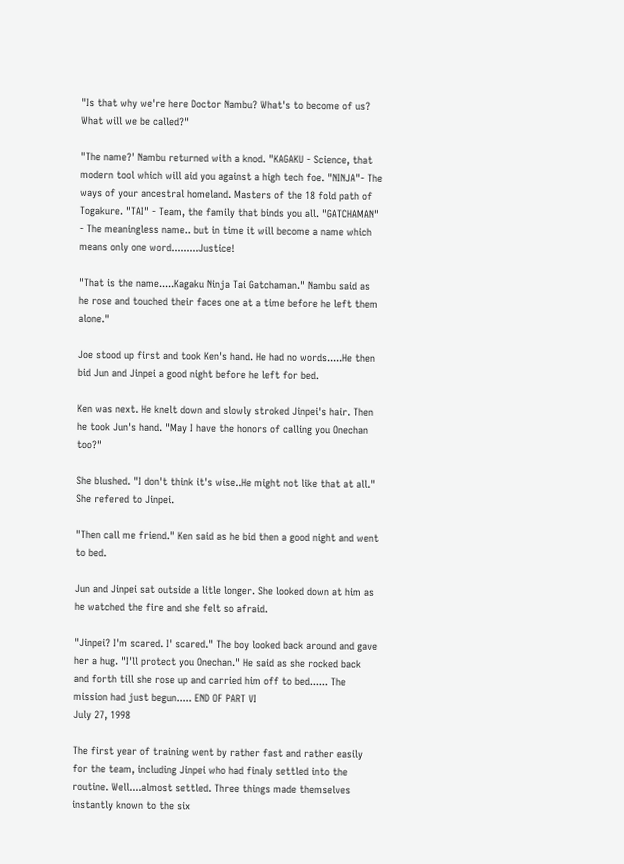"Is that why we're here Doctor Nambu? What's to become of us? What will we be called?"

"The name?' Nambu returned with a knod. "KAGAKU - Science, that modern tool which will aid you against a high tech foe. "NINJA"- The ways of your ancestral homeland. Masters of the 18 fold path of Togakure. "TAI" - Team, the family that binds you all. "GATCHAMAN" - The meaningless name.. but in time it will become a name which means only one word.........Justice!

"That is the name.....Kagaku Ninja Tai Gatchaman." Nambu said as he rose and touched their faces one at a time before he left them alone."

Joe stood up first and took Ken's hand. He had no words.....He then bid Jun and Jinpei a good night before he left for bed.

Ken was next. He knelt down and slowly stroked Jinpei's hair. Then he took Jun's hand. "May I have the honors of calling you Onechan too?"

She blushed. "I don't think it's wise..He might not like that at all." She refered to Jinpei.

"Then call me friend." Ken said as he bid then a good night and went to bed.

Jun and Jinpei sat outside a litle longer. She looked down at him as he watched the fire and she felt so afraid.

"Jinpei? I'm scared. I' scared." The boy looked back around and gave her a hug. "I'll protect you Onechan." He said as she rocked back and forth till she rose up and carried him off to bed...... The mission had just begun..... END OF PART VI
July 27, 1998

The first year of training went by rather fast and rather easily for the team, including Jinpei who had finaly settled into the routine. Well....almost settled. Three things made themselves instantly known to the six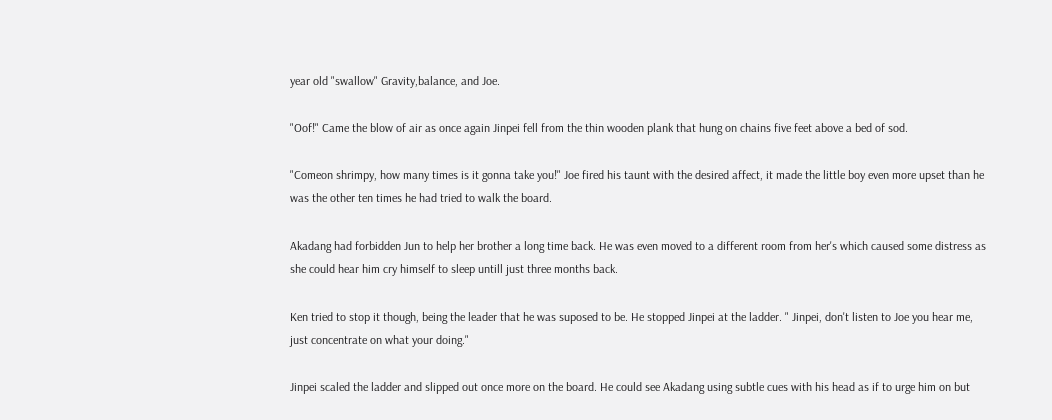year old "swallow" Gravity,balance, and Joe.

"Oof!" Came the blow of air as once again Jinpei fell from the thin wooden plank that hung on chains five feet above a bed of sod.

"Comeon shrimpy, how many times is it gonna take you!" Joe fired his taunt with the desired affect, it made the little boy even more upset than he was the other ten times he had tried to walk the board.

Akadang had forbidden Jun to help her brother a long time back. He was even moved to a different room from her's which caused some distress as she could hear him cry himself to sleep untill just three months back.

Ken tried to stop it though, being the leader that he was suposed to be. He stopped Jinpei at the ladder. " Jinpei, don't listen to Joe you hear me, just concentrate on what your doing."

Jinpei scaled the ladder and slipped out once more on the board. He could see Akadang using subtle cues with his head as if to urge him on but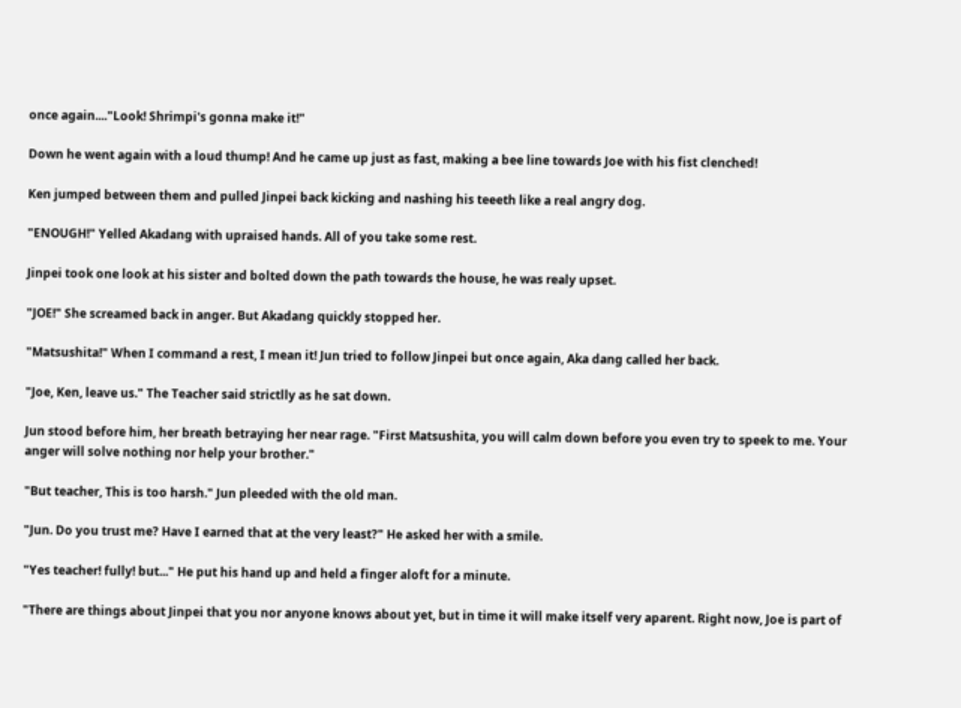once again...."Look! Shrimpi's gonna make it!"

Down he went again with a loud thump! And he came up just as fast, making a bee line towards Joe with his fist clenched!

Ken jumped between them and pulled Jinpei back kicking and nashing his teeeth like a real angry dog.

"ENOUGH!" Yelled Akadang with upraised hands. All of you take some rest.

Jinpei took one look at his sister and bolted down the path towards the house, he was realy upset.

"JOE!" She screamed back in anger. But Akadang quickly stopped her.

"Matsushita!" When I command a rest, I mean it! Jun tried to follow Jinpei but once again, Aka dang called her back.

"Joe, Ken, leave us." The Teacher said strictlly as he sat down.

Jun stood before him, her breath betraying her near rage. "First Matsushita, you will calm down before you even try to speek to me. Your anger will solve nothing nor help your brother."

"But teacher, This is too harsh." Jun pleeded with the old man.

"Jun. Do you trust me? Have I earned that at the very least?" He asked her with a smile.

"Yes teacher! fully! but..." He put his hand up and held a finger aloft for a minute.

"There are things about Jinpei that you nor anyone knows about yet, but in time it will make itself very aparent. Right now, Joe is part of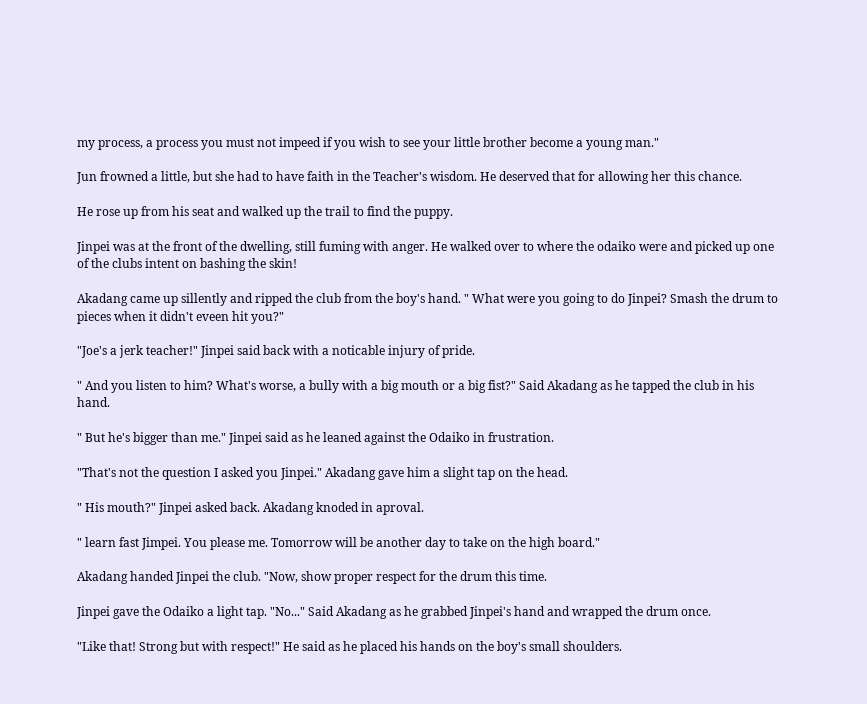my process, a process you must not impeed if you wish to see your little brother become a young man."

Jun frowned a little, but she had to have faith in the Teacher's wisdom. He deserved that for allowing her this chance.

He rose up from his seat and walked up the trail to find the puppy.

Jinpei was at the front of the dwelling, still fuming with anger. He walked over to where the odaiko were and picked up one of the clubs intent on bashing the skin!

Akadang came up sillently and ripped the club from the boy's hand. " What were you going to do Jinpei? Smash the drum to pieces when it didn't eveen hit you?"

"Joe's a jerk teacher!" Jinpei said back with a noticable injury of pride.

" And you listen to him? What's worse, a bully with a big mouth or a big fist?" Said Akadang as he tapped the club in his hand.

" But he's bigger than me." Jinpei said as he leaned against the Odaiko in frustration.

"That's not the question I asked you Jinpei." Akadang gave him a slight tap on the head.

" His mouth?" Jinpei asked back. Akadang knoded in aproval.

" learn fast Jimpei. You please me. Tomorrow will be another day to take on the high board."

Akadang handed Jinpei the club. "Now, show proper respect for the drum this time.

Jinpei gave the Odaiko a light tap. "No..." Said Akadang as he grabbed Jinpei's hand and wrapped the drum once.

"Like that! Strong but with respect!" He said as he placed his hands on the boy's small shoulders.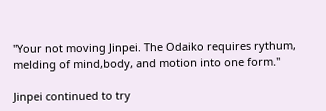"Your not moving Jinpei. The Odaiko requires rythum, melding of mind,body, and motion into one form."

Jinpei continued to try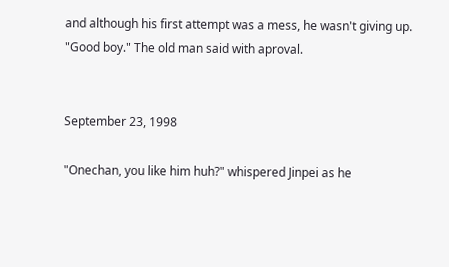and although his first attempt was a mess, he wasn't giving up. "Good boy." The old man said with aproval.


September 23, 1998

"Onechan, you like him huh?" whispered Jinpei as he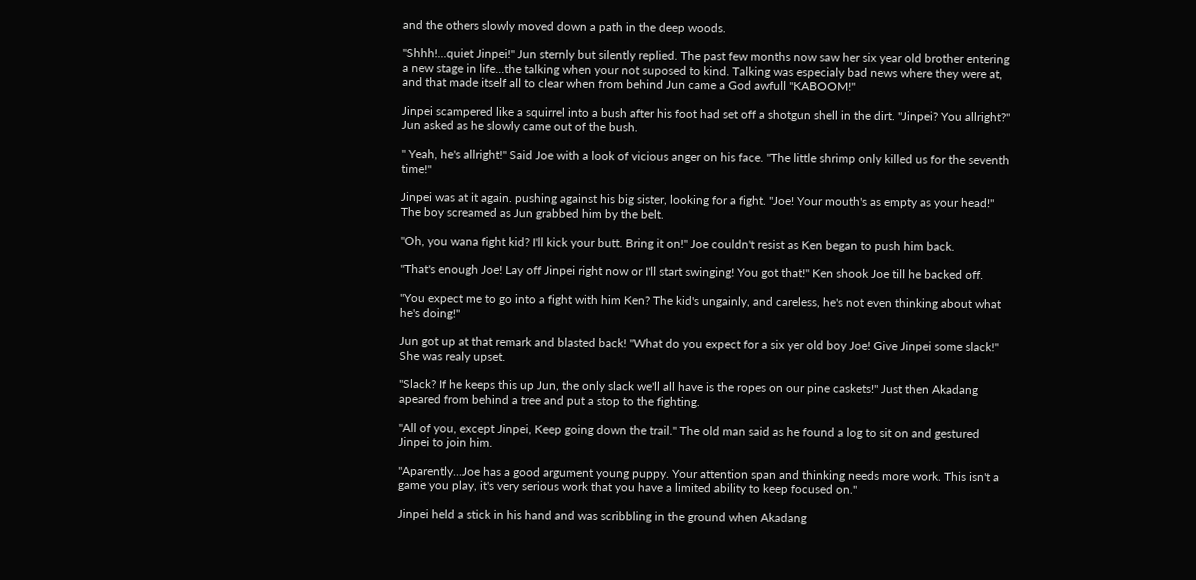and the others slowly moved down a path in the deep woods.

"Shhh!...quiet Jinpei!" Jun sternly but silently replied. The past few months now saw her six year old brother entering a new stage in life...the talking when your not suposed to kind. Talking was especialy bad news where they were at, and that made itself all to clear when from behind Jun came a God awfull "KABOOM!"

Jinpei scampered like a squirrel into a bush after his foot had set off a shotgun shell in the dirt. "Jinpei? You allright?" Jun asked as he slowly came out of the bush.

" Yeah, he's allright!" Said Joe with a look of vicious anger on his face. "The little shrimp only killed us for the seventh time!"

Jinpei was at it again. pushing against his big sister, looking for a fight. "Joe! Your mouth's as empty as your head!" The boy screamed as Jun grabbed him by the belt.

"Oh, you wana fight kid? I'll kick your butt. Bring it on!" Joe couldn't resist as Ken began to push him back.

"That's enough Joe! Lay off Jinpei right now or I'll start swinging! You got that!" Ken shook Joe till he backed off.

"You expect me to go into a fight with him Ken? The kid's ungainly, and careless, he's not even thinking about what he's doing!"

Jun got up at that remark and blasted back! "What do you expect for a six yer old boy Joe! Give Jinpei some slack!" She was realy upset.

"Slack? If he keeps this up Jun, the only slack we'll all have is the ropes on our pine caskets!" Just then Akadang apeared from behind a tree and put a stop to the fighting.

"All of you, except Jinpei, Keep going down the trail." The old man said as he found a log to sit on and gestured Jinpei to join him.

"Aparently...Joe has a good argument young puppy. Your attention span and thinking needs more work. This isn't a game you play, it's very serious work that you have a limited ability to keep focused on."

Jinpei held a stick in his hand and was scribbling in the ground when Akadang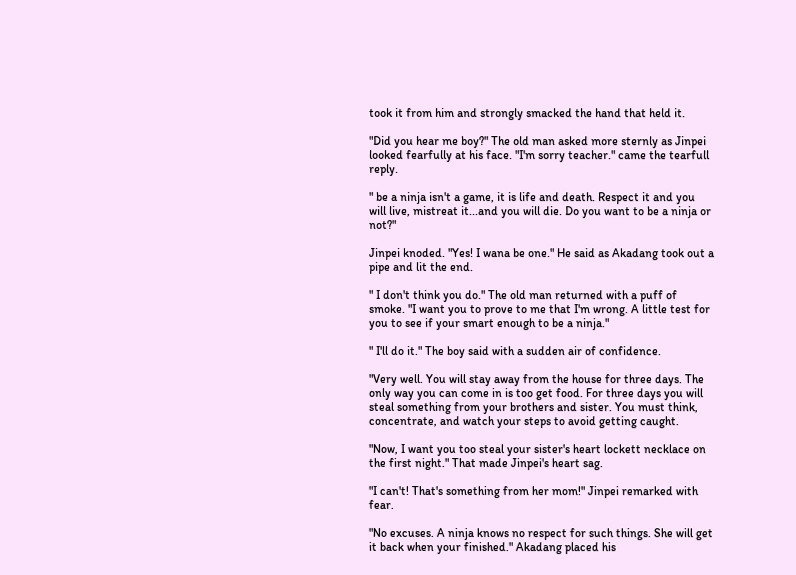took it from him and strongly smacked the hand that held it.

"Did you hear me boy?" The old man asked more sternly as Jinpei looked fearfully at his face. "I'm sorry teacher." came the tearfull reply.

" be a ninja isn't a game, it is life and death. Respect it and you will live, mistreat it...and you will die. Do you want to be a ninja or not?"

Jinpei knoded. "Yes! I wana be one." He said as Akadang took out a pipe and lit the end.

" I don't think you do." The old man returned with a puff of smoke. "I want you to prove to me that I'm wrong. A little test for you to see if your smart enough to be a ninja."

" I'll do it." The boy said with a sudden air of confidence.

"Very well. You will stay away from the house for three days. The only way you can come in is too get food. For three days you will steal something from your brothers and sister. You must think, concentrate, and watch your steps to avoid getting caught.

"Now, I want you too steal your sister's heart lockett necklace on the first night." That made Jinpei's heart sag.

"I can't! That's something from her mom!" Jinpei remarked with fear.

"No excuses. A ninja knows no respect for such things. She will get it back when your finished." Akadang placed his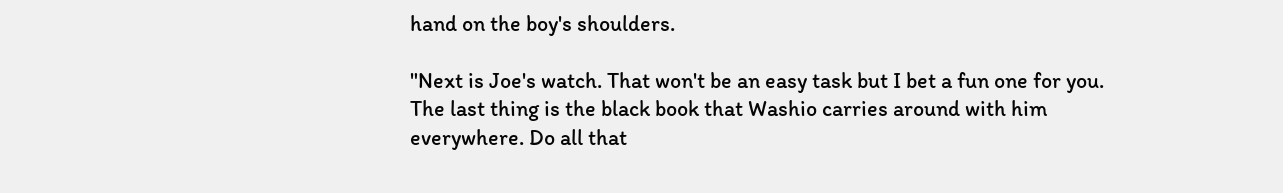hand on the boy's shoulders.

"Next is Joe's watch. That won't be an easy task but I bet a fun one for you. The last thing is the black book that Washio carries around with him everywhere. Do all that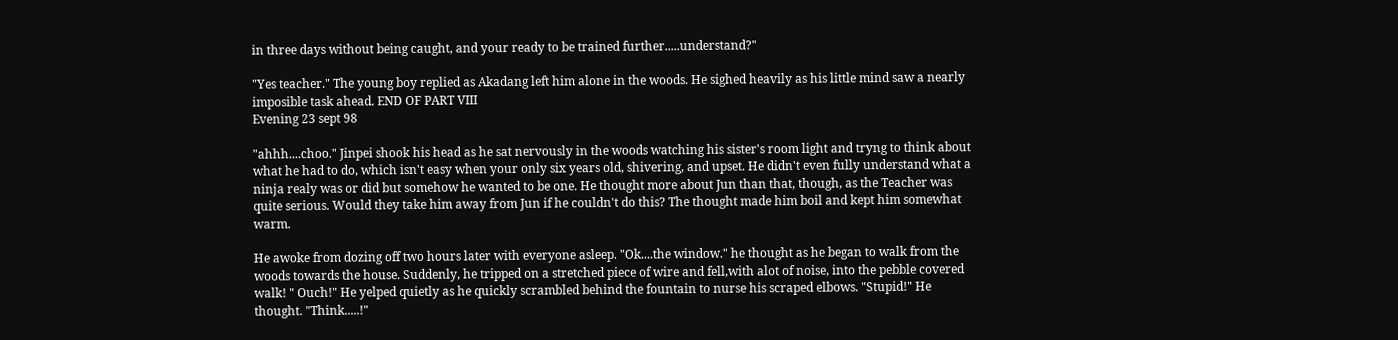in three days without being caught, and your ready to be trained further.....understand?"

"Yes teacher." The young boy replied as Akadang left him alone in the woods. He sighed heavily as his little mind saw a nearly imposible task ahead. END OF PART VIII
Evening 23 sept 98

"ahhh....choo." Jinpei shook his head as he sat nervously in the woods watching his sister's room light and tryng to think about what he had to do, which isn't easy when your only six years old, shivering, and upset. He didn't even fully understand what a ninja realy was or did but somehow he wanted to be one. He thought more about Jun than that, though, as the Teacher was quite serious. Would they take him away from Jun if he couldn't do this? The thought made him boil and kept him somewhat warm.

He awoke from dozing off two hours later with everyone asleep. "Ok....the window." he thought as he began to walk from the woods towards the house. Suddenly, he tripped on a stretched piece of wire and fell,with alot of noise, into the pebble covered walk! " Ouch!" He yelped quietly as he quickly scrambled behind the fountain to nurse his scraped elbows. "Stupid!" He thought. "Think.....!"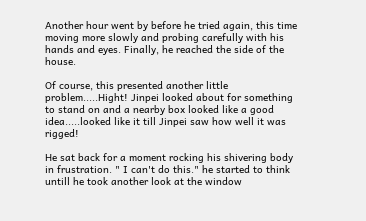Another hour went by before he tried again, this time moving more slowly and probing carefully with his hands and eyes. Finally, he reached the side of the house.

Of course, this presented another little problem.....Hight! Jinpei looked about for something to stand on and a nearby box looked like a good idea.....looked like it till Jinpei saw how well it was rigged!

He sat back for a moment rocking his shivering body in frustration. " I can't do this." he started to think untill he took another look at the window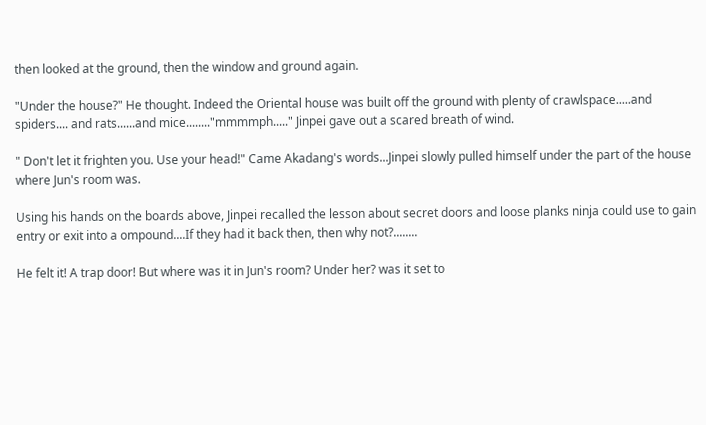then looked at the ground, then the window and ground again.

"Under the house?" He thought. Indeed the Oriental house was built off the ground with plenty of crawlspace.....and spiders.... and rats......and mice........"mmmmph....." Jinpei gave out a scared breath of wind.

" Don't let it frighten you. Use your head!" Came Akadang's words...Jinpei slowly pulled himself under the part of the house where Jun's room was.

Using his hands on the boards above, Jinpei recalled the lesson about secret doors and loose planks ninja could use to gain entry or exit into a ompound....If they had it back then, then why not?........

He felt it! A trap door! But where was it in Jun's room? Under her? was it set to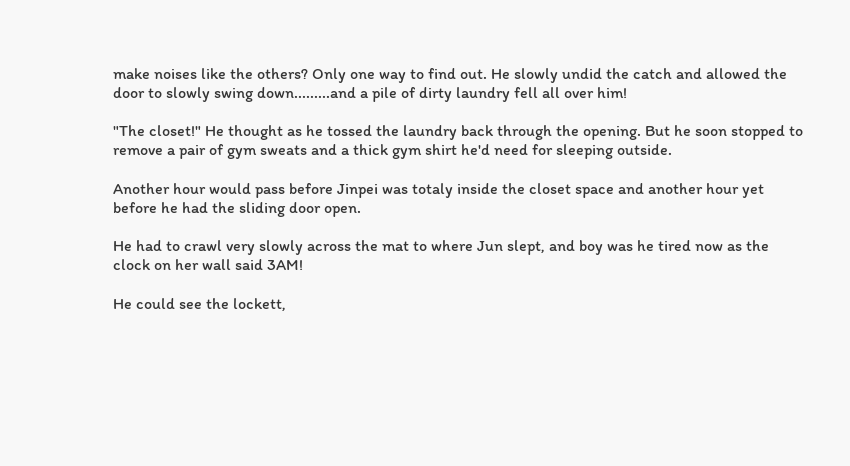make noises like the others? Only one way to find out. He slowly undid the catch and allowed the door to slowly swing down.........and a pile of dirty laundry fell all over him!

"The closet!" He thought as he tossed the laundry back through the opening. But he soon stopped to remove a pair of gym sweats and a thick gym shirt he'd need for sleeping outside.

Another hour would pass before Jinpei was totaly inside the closet space and another hour yet before he had the sliding door open.

He had to crawl very slowly across the mat to where Jun slept, and boy was he tired now as the clock on her wall said 3AM!

He could see the lockett,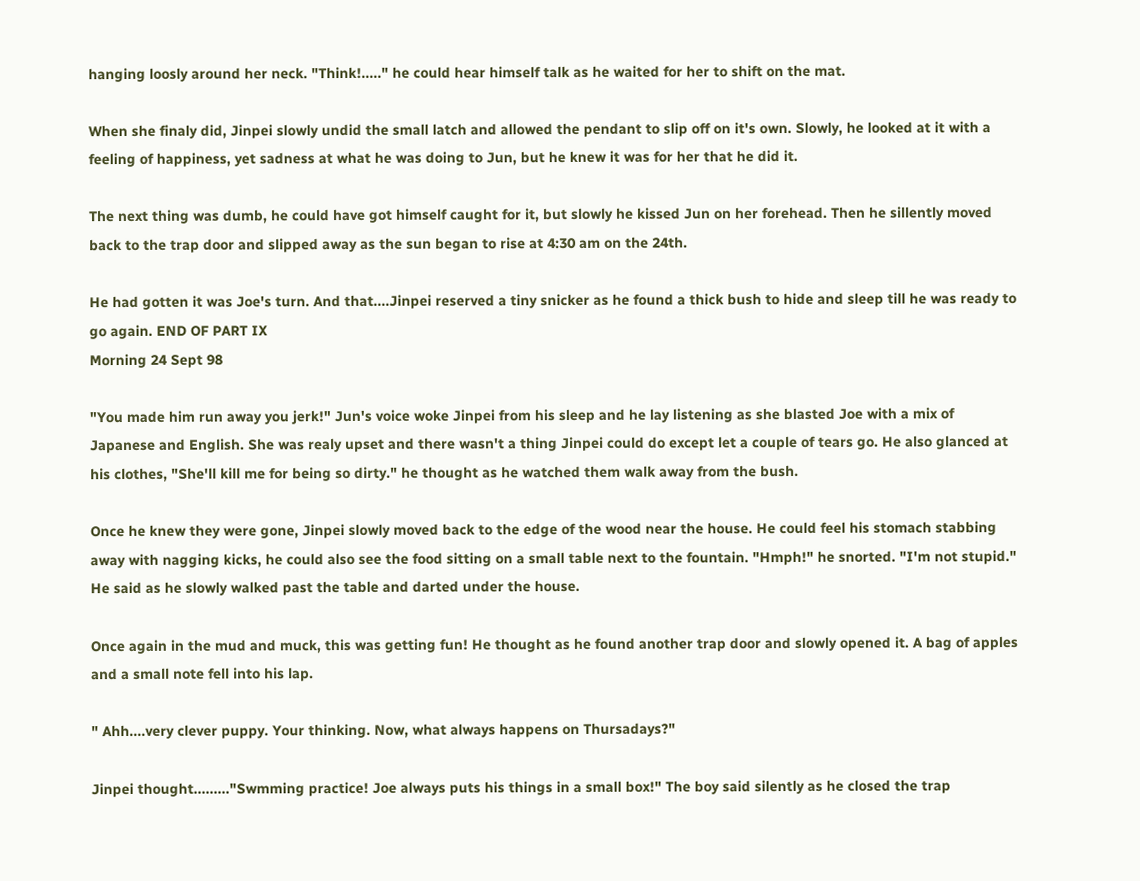hanging loosly around her neck. "Think!....." he could hear himself talk as he waited for her to shift on the mat.

When she finaly did, Jinpei slowly undid the small latch and allowed the pendant to slip off on it's own. Slowly, he looked at it with a feeling of happiness, yet sadness at what he was doing to Jun, but he knew it was for her that he did it.

The next thing was dumb, he could have got himself caught for it, but slowly he kissed Jun on her forehead. Then he sillently moved back to the trap door and slipped away as the sun began to rise at 4:30 am on the 24th.

He had gotten it was Joe's turn. And that....Jinpei reserved a tiny snicker as he found a thick bush to hide and sleep till he was ready to go again. END OF PART IX
Morning 24 Sept 98

"You made him run away you jerk!" Jun's voice woke Jinpei from his sleep and he lay listening as she blasted Joe with a mix of Japanese and English. She was realy upset and there wasn't a thing Jinpei could do except let a couple of tears go. He also glanced at his clothes, "She'll kill me for being so dirty." he thought as he watched them walk away from the bush.

Once he knew they were gone, Jinpei slowly moved back to the edge of the wood near the house. He could feel his stomach stabbing away with nagging kicks, he could also see the food sitting on a small table next to the fountain. "Hmph!" he snorted. "I'm not stupid." He said as he slowly walked past the table and darted under the house.

Once again in the mud and muck, this was getting fun! He thought as he found another trap door and slowly opened it. A bag of apples and a small note fell into his lap.

" Ahh....very clever puppy. Your thinking. Now, what always happens on Thursadays?"

Jinpei thought........."Swmming practice! Joe always puts his things in a small box!" The boy said silently as he closed the trap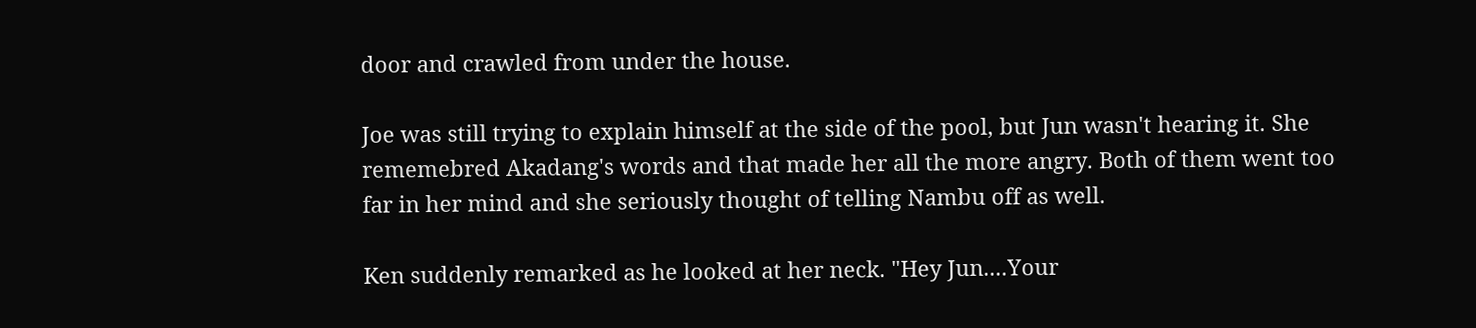door and crawled from under the house.

Joe was still trying to explain himself at the side of the pool, but Jun wasn't hearing it. She rememebred Akadang's words and that made her all the more angry. Both of them went too far in her mind and she seriously thought of telling Nambu off as well.

Ken suddenly remarked as he looked at her neck. "Hey Jun....Your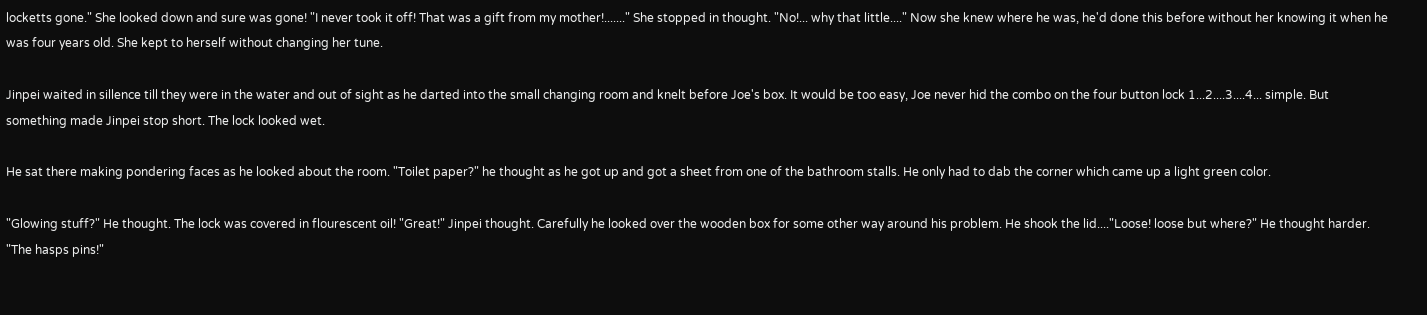locketts gone." She looked down and sure was gone! "I never took it off! That was a gift from my mother!......." She stopped in thought. "No!... why that little...." Now she knew where he was, he'd done this before without her knowing it when he was four years old. She kept to herself without changing her tune.

Jinpei waited in sillence till they were in the water and out of sight as he darted into the small changing room and knelt before Joe's box. It would be too easy, Joe never hid the combo on the four button lock 1...2....3....4... simple. But something made Jinpei stop short. The lock looked wet.

He sat there making pondering faces as he looked about the room. "Toilet paper?" he thought as he got up and got a sheet from one of the bathroom stalls. He only had to dab the corner which came up a light green color.

"Glowing stuff?" He thought. The lock was covered in flourescent oil! "Great!" Jinpei thought. Carefully he looked over the wooden box for some other way around his problem. He shook the lid...."Loose! loose but where?" He thought harder. "The hasps pins!"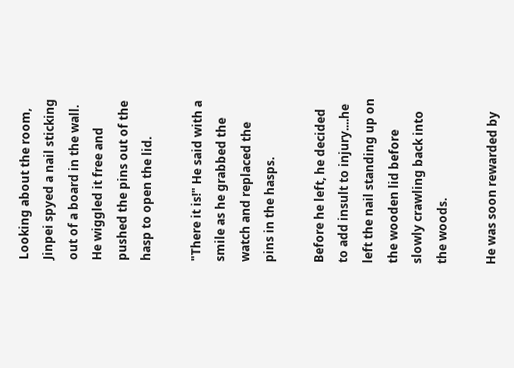Looking about the room, Jinpei spyed a nail sticking out of a board in the wall. He wiggled it free and pushed the pins out of the hasp to open the lid.

"There it is!" He said with a smile as he grabbed the watch and replaced the pins in the hasps.

Before he left, he decided to add insult to injury....he left the nail standing up on the wooden lid before slowly crawling back into the woods.

He was soon rewarded by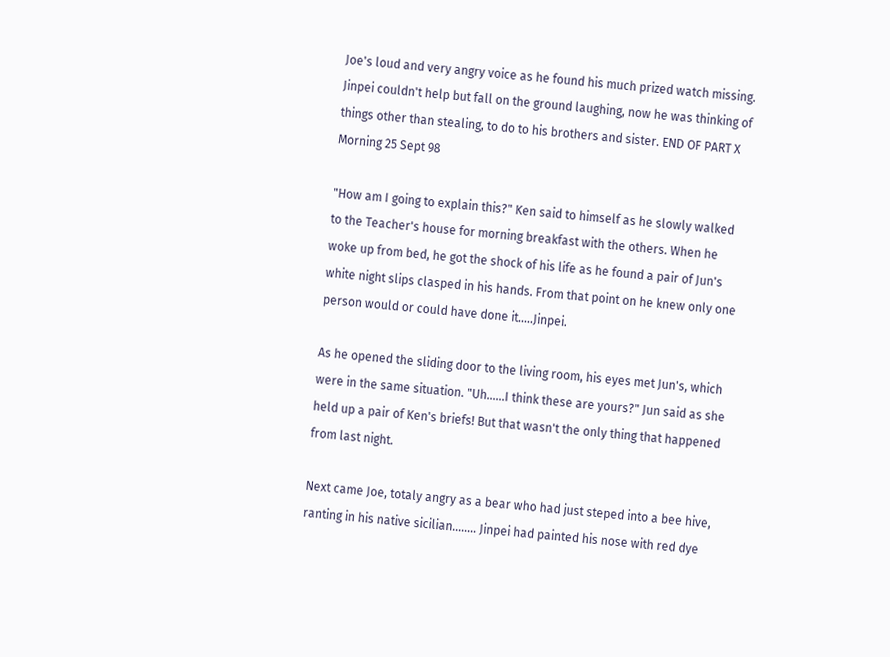Joe's loud and very angry voice as he found his much prized watch missing. Jinpei couldn't help but fall on the ground laughing, now he was thinking of things other than stealing, to do to his brothers and sister. END OF PART X
Morning 25 Sept 98

"How am I going to explain this?" Ken said to himself as he slowly walked to the Teacher's house for morning breakfast with the others. When he woke up from bed, he got the shock of his life as he found a pair of Jun's white night slips clasped in his hands. From that point on he knew only one person would or could have done it.....Jinpei.

As he opened the sliding door to the living room, his eyes met Jun's, which were in the same situation. "Uh......I think these are yours?" Jun said as she held up a pair of Ken's briefs! But that wasn't the only thing that happened from last night.

Next came Joe, totaly angry as a bear who had just steped into a bee hive, ranting in his native sicilian........ Jinpei had painted his nose with red dye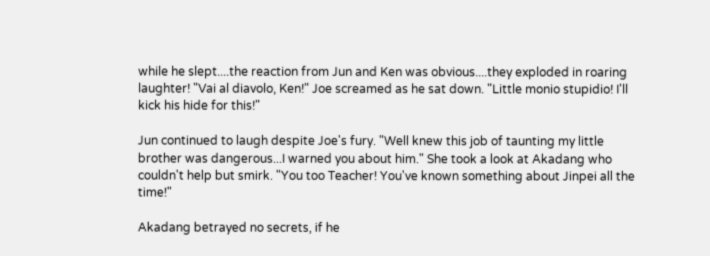while he slept....the reaction from Jun and Ken was obvious....they exploded in roaring laughter! "Vai al diavolo, Ken!" Joe screamed as he sat down. "Little monio stupidio! I'll kick his hide for this!"

Jun continued to laugh despite Joe's fury. "Well knew this job of taunting my little brother was dangerous...I warned you about him." She took a look at Akadang who couldn't help but smirk. "You too Teacher! You've known something about Jinpei all the time!"

Akadang betrayed no secrets, if he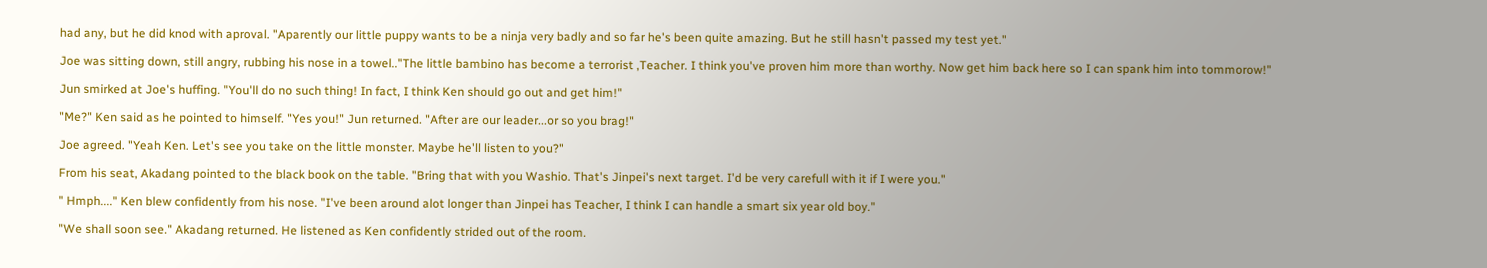had any, but he did knod with aproval. "Aparently our little puppy wants to be a ninja very badly and so far he's been quite amazing. But he still hasn't passed my test yet."

Joe was sitting down, still angry, rubbing his nose in a towel.."The little bambino has become a terrorist ,Teacher. I think you've proven him more than worthy. Now get him back here so I can spank him into tommorow!"

Jun smirked at Joe's huffing. "You'll do no such thing! In fact, I think Ken should go out and get him!"

"Me?" Ken said as he pointed to himself. "Yes you!" Jun returned. "After are our leader...or so you brag!"

Joe agreed. "Yeah Ken. Let's see you take on the little monster. Maybe he'll listen to you?"

From his seat, Akadang pointed to the black book on the table. "Bring that with you Washio. That's Jinpei's next target. I'd be very carefull with it if I were you."

" Hmph...." Ken blew confidently from his nose. "I've been around alot longer than Jinpei has Teacher, I think I can handle a smart six year old boy."

"We shall soon see." Akadang returned. He listened as Ken confidently strided out of the room.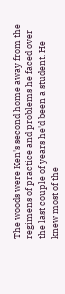The woods were Ken's second home away from the regimens of practice and problems he faced over the last couple of years he'd been a student. He knew most of the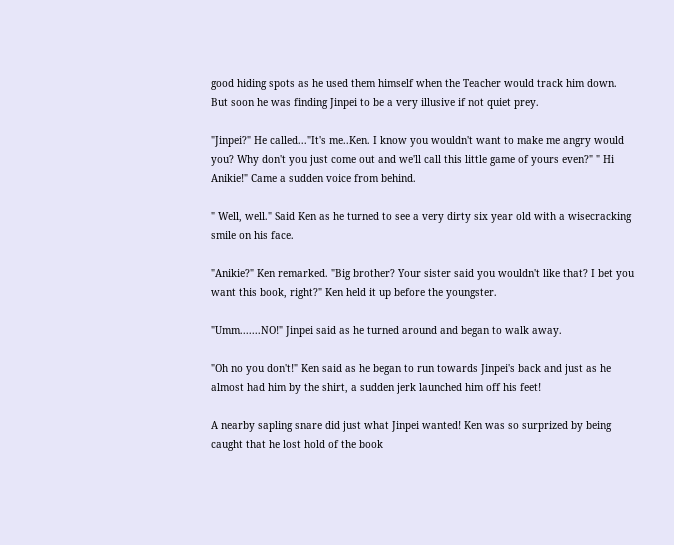good hiding spots as he used them himself when the Teacher would track him down. But soon he was finding Jinpei to be a very illusive if not quiet prey.

"Jinpei?" He called..."It's me..Ken. I know you wouldn't want to make me angry would you? Why don't you just come out and we'll call this little game of yours even?" " Hi Anikie!" Came a sudden voice from behind.

" Well, well." Said Ken as he turned to see a very dirty six year old with a wisecracking smile on his face.

"Anikie?" Ken remarked. "Big brother? Your sister said you wouldn't like that? I bet you want this book, right?" Ken held it up before the youngster.

"Umm.......NO!" Jinpei said as he turned around and began to walk away.

"Oh no you don't!" Ken said as he began to run towards Jinpei's back and just as he almost had him by the shirt, a sudden jerk launched him off his feet!

A nearby sapling snare did just what Jinpei wanted! Ken was so surprized by being caught that he lost hold of the book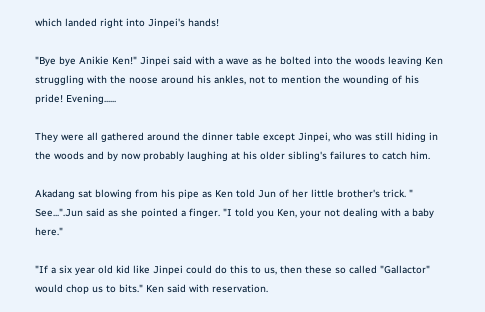which landed right into Jinpei's hands!

"Bye bye Anikie Ken!" Jinpei said with a wave as he bolted into the woods leaving Ken struggling with the noose around his ankles, not to mention the wounding of his pride! Evening......

They were all gathered around the dinner table except Jinpei, who was still hiding in the woods and by now probably laughing at his older sibling's failures to catch him.

Akadang sat blowing from his pipe as Ken told Jun of her little brother's trick. " See...".Jun said as she pointed a finger. "I told you Ken, your not dealing with a baby here."

"If a six year old kid like Jinpei could do this to us, then these so called "Gallactor" would chop us to bits." Ken said with reservation.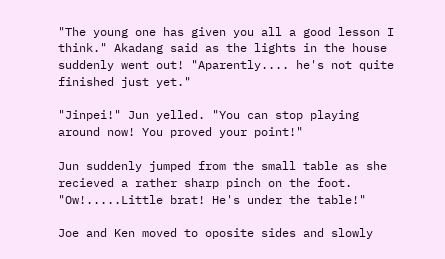"The young one has given you all a good lesson I think." Akadang said as the lights in the house suddenly went out! "Aparently.... he's not quite finished just yet."

"Jinpei!" Jun yelled. "You can stop playing around now! You proved your point!"

Jun suddenly jumped from the small table as she recieved a rather sharp pinch on the foot. "Ow!.....Little brat! He's under the table!"

Joe and Ken moved to oposite sides and slowly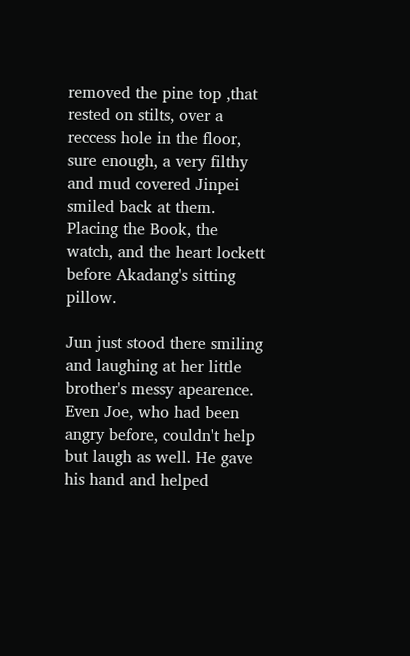removed the pine top ,that rested on stilts, over a reccess hole in the floor, sure enough, a very filthy and mud covered Jinpei smiled back at them. Placing the Book, the watch, and the heart lockett before Akadang's sitting pillow.

Jun just stood there smiling and laughing at her little brother's messy apearence. Even Joe, who had been angry before, couldn't help but laugh as well. He gave his hand and helped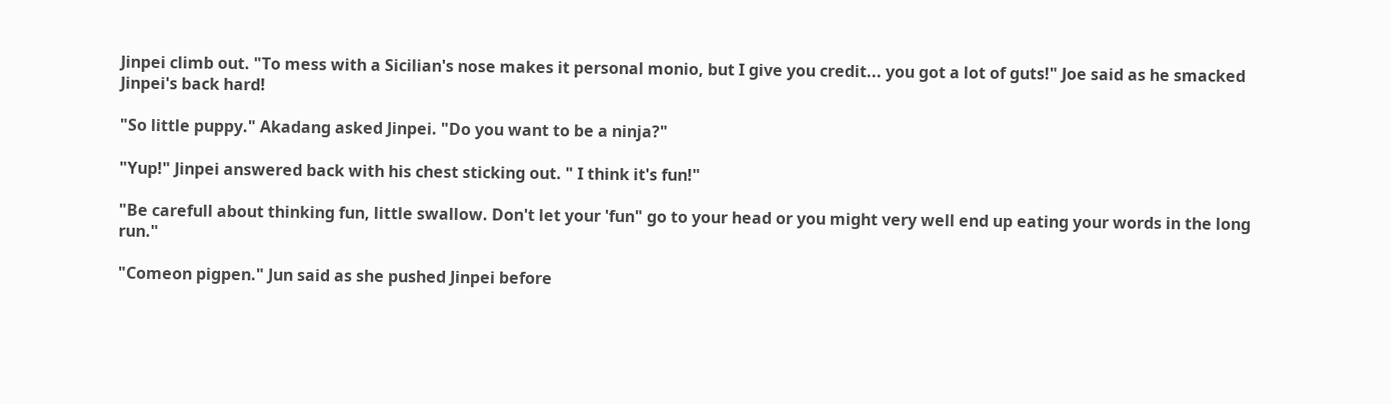Jinpei climb out. "To mess with a Sicilian's nose makes it personal monio, but I give you credit... you got a lot of guts!" Joe said as he smacked Jinpei's back hard!

"So little puppy." Akadang asked Jinpei. "Do you want to be a ninja?"

"Yup!" Jinpei answered back with his chest sticking out. " I think it's fun!"

"Be carefull about thinking fun, little swallow. Don't let your 'fun" go to your head or you might very well end up eating your words in the long run."

"Comeon pigpen." Jun said as she pushed Jinpei before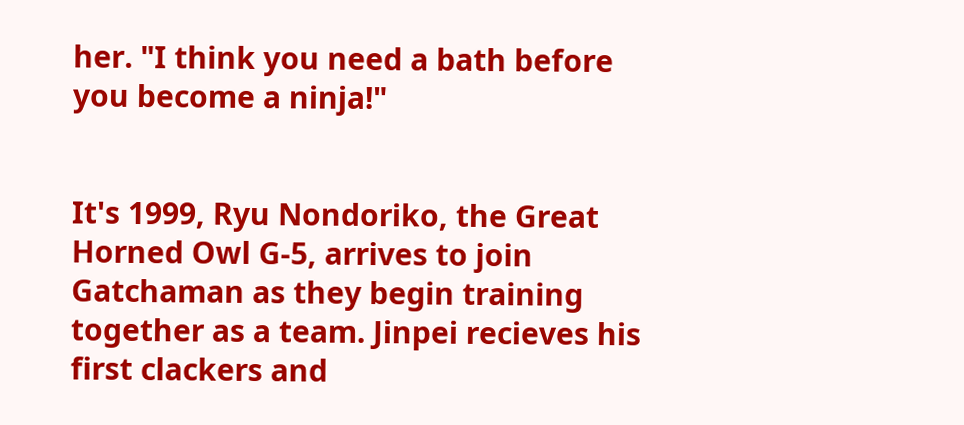her. "I think you need a bath before you become a ninja!"


It's 1999, Ryu Nondoriko, the Great Horned Owl G-5, arrives to join Gatchaman as they begin training together as a team. Jinpei recieves his first clackers and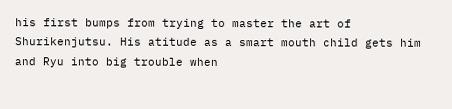his first bumps from trying to master the art of Shurikenjutsu. His atitude as a smart mouth child gets him and Ryu into big trouble when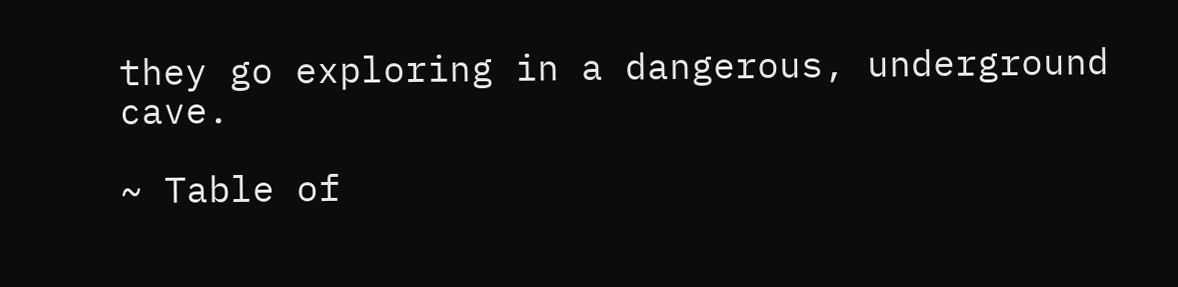they go exploring in a dangerous, underground cave.

~ Table of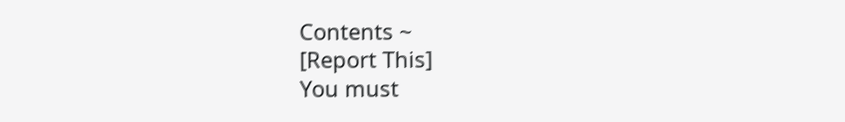Contents ~
[Report This]
You must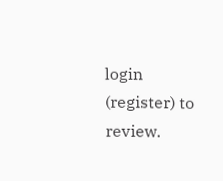login (register) to review.